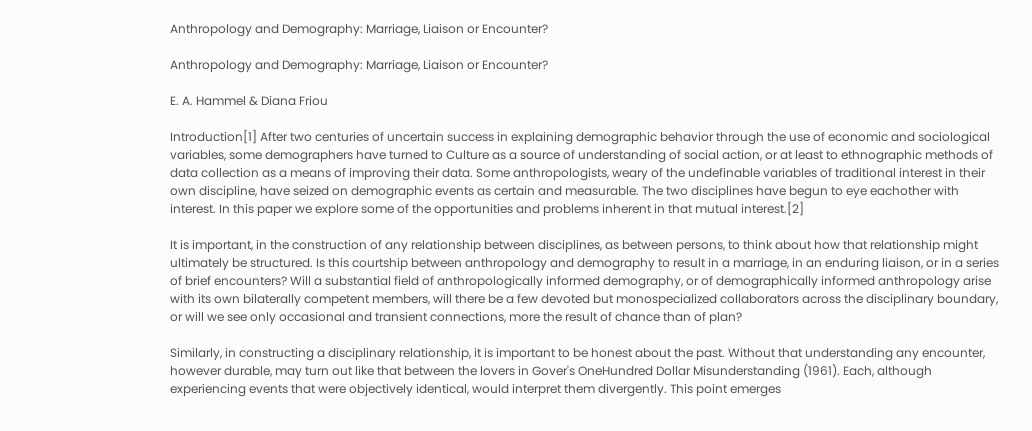Anthropology and Demography: Marriage, Liaison or Encounter?

Anthropology and Demography: Marriage, Liaison or Encounter?

E. A. Hammel & Diana Friou

Introduction[1] After two centuries of uncertain success in explaining demographic behavior through the use of economic and sociological variables, some demographers have turned to Culture as a source of understanding of social action, or at least to ethnographic methods of data collection as a means of improving their data. Some anthropologists, weary of the undefinable variables of traditional interest in their own discipline, have seized on demographic events as certain and measurable. The two disciplines have begun to eye eachother with interest. In this paper we explore some of the opportunities and problems inherent in that mutual interest.[2]

It is important, in the construction of any relationship between disciplines, as between persons, to think about how that relationship might ultimately be structured. Is this courtship between anthropology and demography to result in a marriage, in an enduring liaison, or in a series of brief encounters? Will a substantial field of anthropologically informed demography, or of demographically informed anthropology arise with its own bilaterally competent members, will there be a few devoted but monospecialized collaborators across the disciplinary boundary, or will we see only occasional and transient connections, more the result of chance than of plan?

Similarly, in constructing a disciplinary relationship, it is important to be honest about the past. Without that understanding any encounter, however durable, may turn out like that between the lovers in Gover's OneHundred Dollar Misunderstanding (1961). Each, although experiencing events that were objectively identical, would interpret them divergently. This point emerges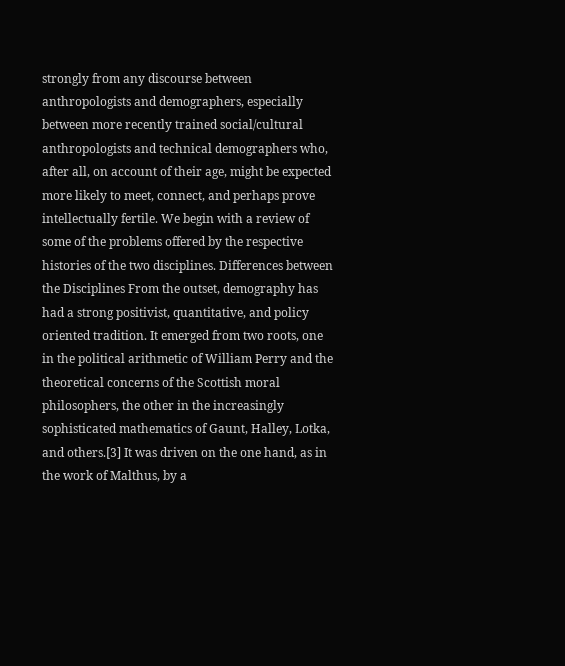strongly from any discourse between anthropologists and demographers, especially between more recently trained social/cultural anthropologists and technical demographers who, after all, on account of their age, might be expected more likely to meet, connect, and perhaps prove intellectually fertile. We begin with a review of some of the problems offered by the respective histories of the two disciplines. Differences between the Disciplines From the outset, demography has had a strong positivist, quantitative, and policy oriented tradition. It emerged from two roots, one in the political arithmetic of William Perry and the theoretical concerns of the Scottish moral philosophers, the other in the increasingly sophisticated mathematics of Gaunt, Halley, Lotka, and others.[3] It was driven on the one hand, as in the work of Malthus, by a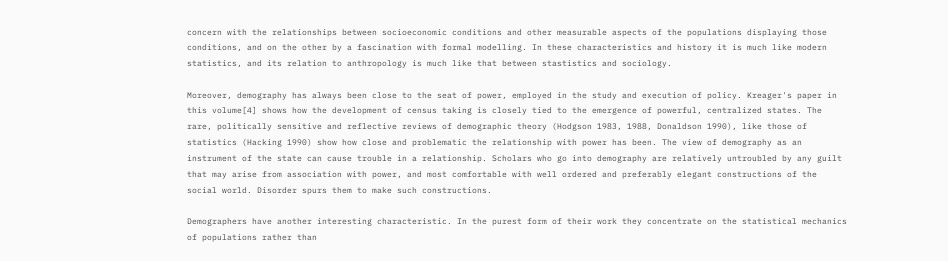concern with the relationships between socioeconomic conditions and other measurable aspects of the populations displaying those conditions, and on the other by a fascination with formal modelling. In these characteristics and history it is much like modern statistics, and its relation to anthropology is much like that between stastistics and sociology.

Moreover, demography has always been close to the seat of power, employed in the study and execution of policy. Kreager's paper in this volume[4] shows how the development of census taking is closely tied to the emergence of powerful, centralized states. The rare, politically sensitive and reflective reviews of demographic theory (Hodgson 1983, 1988, Donaldson 1990), like those of statistics (Hacking 1990) show how close and problematic the relationship with power has been. The view of demography as an instrument of the state can cause trouble in a relationship. Scholars who go into demography are relatively untroubled by any guilt that may arise from association with power, and most comfortable with well ordered and preferably elegant constructions of the social world. Disorder spurs them to make such constructions.

Demographers have another interesting characteristic. In the purest form of their work they concentrate on the statistical mechanics of populations rather than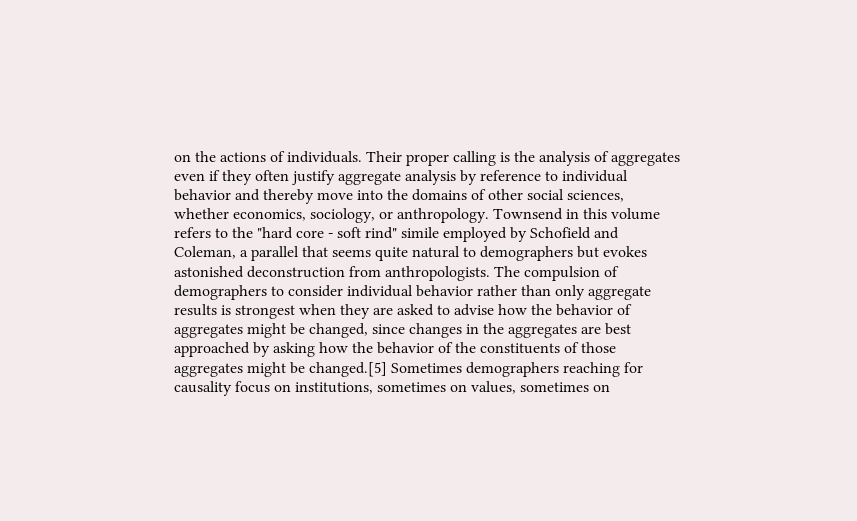on the actions of individuals. Their proper calling is the analysis of aggregates even if they often justify aggregate analysis by reference to individual behavior and thereby move into the domains of other social sciences, whether economics, sociology, or anthropology. Townsend in this volume refers to the "hard core - soft rind" simile employed by Schofield and Coleman, a parallel that seems quite natural to demographers but evokes astonished deconstruction from anthropologists. The compulsion of demographers to consider individual behavior rather than only aggregate results is strongest when they are asked to advise how the behavior of aggregates might be changed, since changes in the aggregates are best approached by asking how the behavior of the constituents of those aggregates might be changed.[5] Sometimes demographers reaching for causality focus on institutions, sometimes on values, sometimes on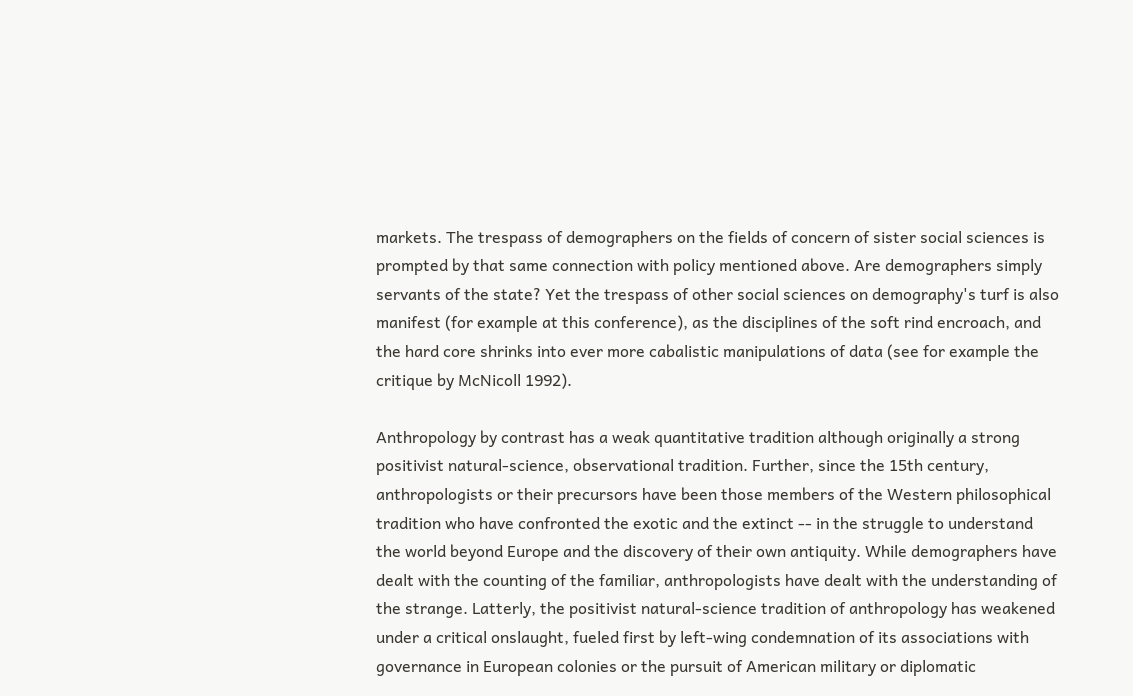markets. The trespass of demographers on the fields of concern of sister social sciences is prompted by that same connection with policy mentioned above. Are demographers simply servants of the state? Yet the trespass of other social sciences on demography's turf is also manifest (for example at this conference), as the disciplines of the soft rind encroach, and the hard core shrinks into ever more cabalistic manipulations of data (see for example the critique by McNicoll 1992).

Anthropology by contrast has a weak quantitative tradition although originally a strong positivist natural-science, observational tradition. Further, since the 15th century, anthropologists or their precursors have been those members of the Western philosophical tradition who have confronted the exotic and the extinct -- in the struggle to understand the world beyond Europe and the discovery of their own antiquity. While demographers have dealt with the counting of the familiar, anthropologists have dealt with the understanding of the strange. Latterly, the positivist natural-science tradition of anthropology has weakened under a critical onslaught, fueled first by left-wing condemnation of its associations with governance in European colonies or the pursuit of American military or diplomatic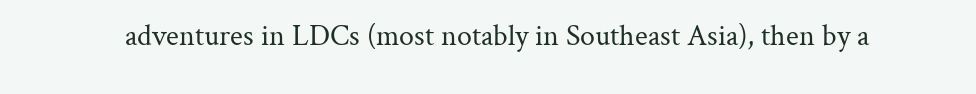adventures in LDCs (most notably in Southeast Asia), then by a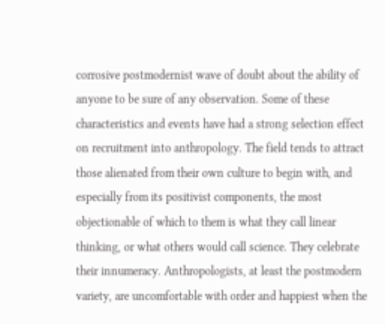corrosive postmodernist wave of doubt about the ability of anyone to be sure of any observation. Some of these characteristics and events have had a strong selection effect on recruitment into anthropology. The field tends to attract those alienated from their own culture to begin with, and especially from its positivist components, the most objectionable of which to them is what they call linear thinking, or what others would call science. They celebrate their innumeracy. Anthropologists, at least the postmodern variety, are uncomfortable with order and happiest when the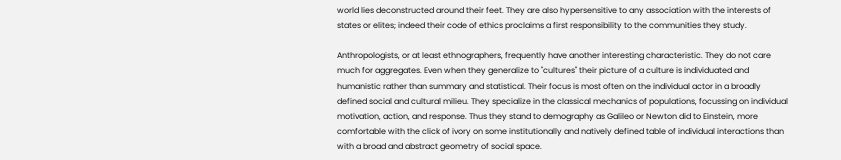world lies deconstructed around their feet. They are also hypersensitive to any association with the interests of states or elites; indeed their code of ethics proclaims a first responsibility to the communities they study.

Anthropologists, or at least ethnographers, frequently have another interesting characteristic. They do not care much for aggregates. Even when they generalize to "cultures" their picture of a culture is individuated and humanistic rather than summary and statistical. Their focus is most often on the individual actor in a broadly defined social and cultural milieu. They specialize in the classical mechanics of populations, focussing on individual motivation, action, and response. Thus they stand to demography as Galileo or Newton did to Einstein, more comfortable with the click of ivory on some institutionally and natively defined table of individual interactions than with a broad and abstract geometry of social space.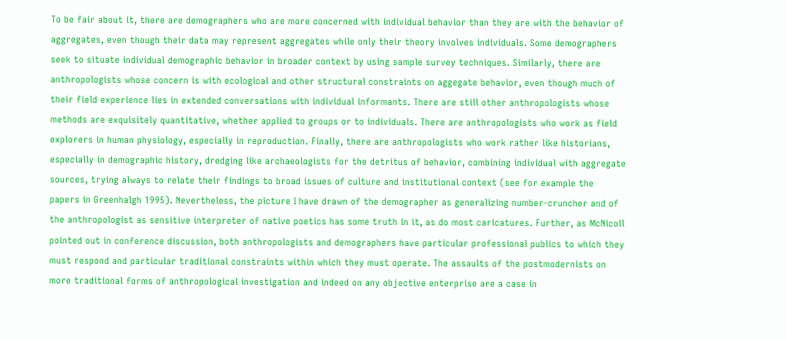To be fair about it, there are demographers who are more concerned with individual behavior than they are with the behavior of aggregates, even though their data may represent aggregates while only their theory involves individuals. Some demographers seek to situate individual demographic behavior in broader context by using sample survey techniques. Similarly, there are anthropologists whose concern is with ecological and other structural constraints on aggegate behavior, even though much of their field experience lies in extended conversations with individual informants. There are still other anthropologists whose methods are exquisitely quantitative, whether applied to groups or to individuals. There are anthropologists who work as field explorers in human physiology, especially in reproduction. Finally, there are anthropologists who work rather like historians, especially in demographic history, dredging like archaeologists for the detritus of behavior, combining individual with aggregate sources, trying always to relate their findings to broad issues of culture and institutional context (see for example the papers in Greenhalgh 1995). Nevertheless, the picture I have drawn of the demographer as generalizing number-cruncher and of the anthropologist as sensitive interpreter of native poetics has some truth in it, as do most caricatures. Further, as McNicoll pointed out in conference discussion, both anthropologists and demographers have particular professional publics to which they must respond and particular traditional constraints within which they must operate. The assaults of the postmodernists on more traditional forms of anthropological investigation and indeed on any objective enterprise are a case in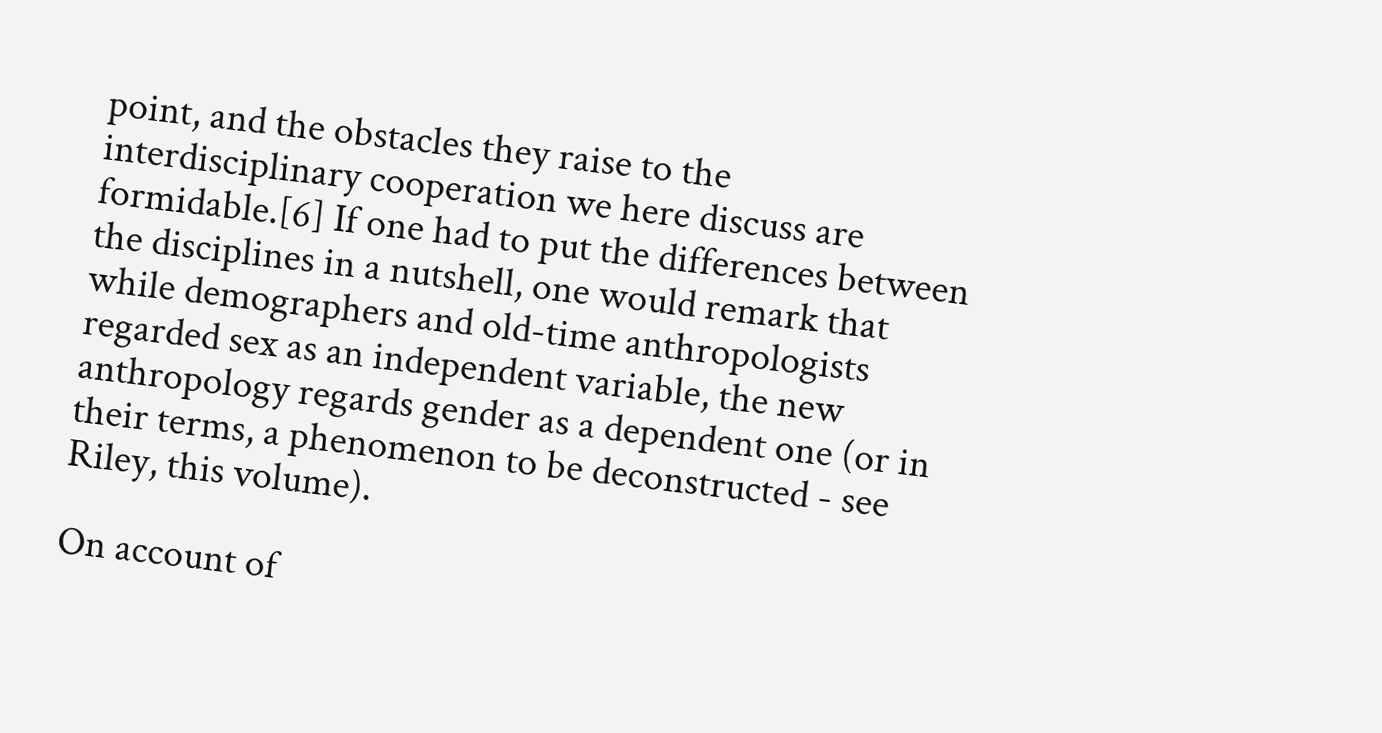point, and the obstacles they raise to the interdisciplinary cooperation we here discuss are formidable.[6] If one had to put the differences between the disciplines in a nutshell, one would remark that while demographers and old-time anthropologists regarded sex as an independent variable, the new anthropology regards gender as a dependent one (or in their terms, a phenomenon to be deconstructed - see Riley, this volume).

On account of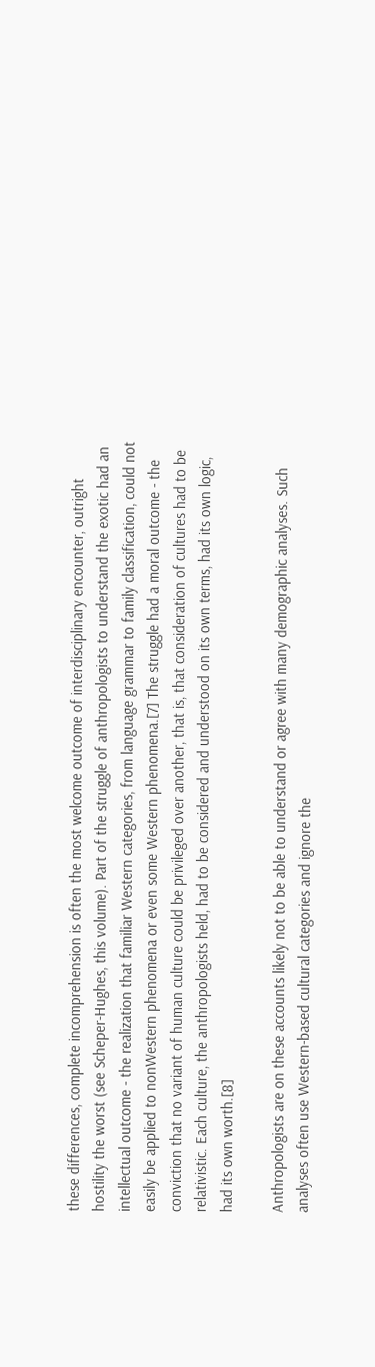these differences, complete incomprehension is often the most welcome outcome of interdisciplinary encounter, outright hostility the worst (see Scheper-Hughes, this volume). Part of the struggle of anthropologists to understand the exotic had an intellectual outcome - the realization that familiar Western categories, from language grammar to family classification, could not easily be applied to nonWestern phenomena or even some Western phenomena.[7] The struggle had a moral outcome - the conviction that no variant of human culture could be privileged over another, that is, that consideration of cultures had to be relativistic. Each culture, the anthropologists held, had to be considered and understood on its own terms, had its own logic, had its own worth.[8]

Anthropologists are on these accounts likely not to be able to understand or agree with many demographic analyses. Such analyses often use Western-based cultural categories and ignore the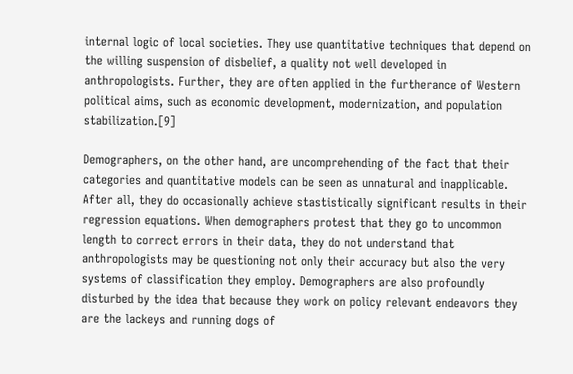internal logic of local societies. They use quantitative techniques that depend on the willing suspension of disbelief, a quality not well developed in anthropologists. Further, they are often applied in the furtherance of Western political aims, such as economic development, modernization, and population stabilization.[9]

Demographers, on the other hand, are uncomprehending of the fact that their categories and quantitative models can be seen as unnatural and inapplicable. After all, they do occasionally achieve stastistically significant results in their regression equations. When demographers protest that they go to uncommon length to correct errors in their data, they do not understand that anthropologists may be questioning not only their accuracy but also the very systems of classification they employ. Demographers are also profoundly disturbed by the idea that because they work on policy relevant endeavors they are the lackeys and running dogs of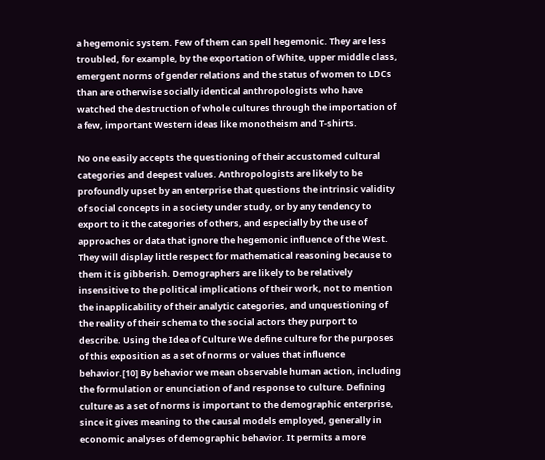a hegemonic system. Few of them can spell hegemonic. They are less troubled, for example, by the exportation of White, upper middle class, emergent norms of gender relations and the status of women to LDCs than are otherwise socially identical anthropologists who have watched the destruction of whole cultures through the importation of a few, important Western ideas like monotheism and T-shirts.

No one easily accepts the questioning of their accustomed cultural categories and deepest values. Anthropologists are likely to be profoundly upset by an enterprise that questions the intrinsic validity of social concepts in a society under study, or by any tendency to export to it the categories of others, and especially by the use of approaches or data that ignore the hegemonic influence of the West. They will display little respect for mathematical reasoning because to them it is gibberish. Demographers are likely to be relatively insensitive to the political implications of their work, not to mention the inapplicability of their analytic categories, and unquestioning of the reality of their schema to the social actors they purport to describe. Using the Idea of Culture We define culture for the purposes of this exposition as a set of norms or values that influence behavior.[10] By behavior we mean observable human action, including the formulation or enunciation of and response to culture. Defining culture as a set of norms is important to the demographic enterprise, since it gives meaning to the causal models employed, generally in economic analyses of demographic behavior. It permits a more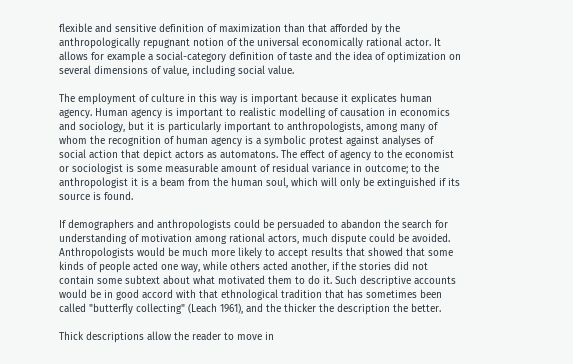flexible and sensitive definition of maximization than that afforded by the anthropologically repugnant notion of the universal economically rational actor. It allows for example a social-category definition of taste and the idea of optimization on several dimensions of value, including social value.

The employment of culture in this way is important because it explicates human agency. Human agency is important to realistic modelling of causation in economics and sociology, but it is particularly important to anthropologists, among many of whom the recognition of human agency is a symbolic protest against analyses of social action that depict actors as automatons. The effect of agency to the economist or sociologist is some measurable amount of residual variance in outcome; to the anthropologist it is a beam from the human soul, which will only be extinguished if its source is found.

If demographers and anthropologists could be persuaded to abandon the search for understanding of motivation among rational actors, much dispute could be avoided. Anthropologists would be much more likely to accept results that showed that some kinds of people acted one way, while others acted another, if the stories did not contain some subtext about what motivated them to do it. Such descriptive accounts would be in good accord with that ethnological tradition that has sometimes been called "butterfly collecting" (Leach 1961), and the thicker the description the better.

Thick descriptions allow the reader to move in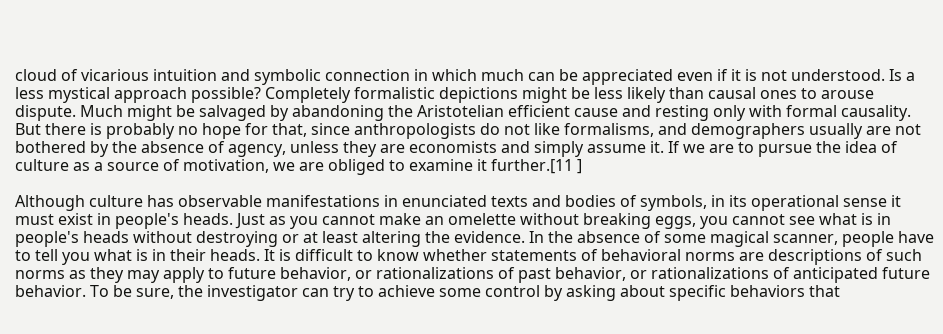cloud of vicarious intuition and symbolic connection in which much can be appreciated even if it is not understood. Is a less mystical approach possible? Completely formalistic depictions might be less likely than causal ones to arouse dispute. Much might be salvaged by abandoning the Aristotelian efficient cause and resting only with formal causality. But there is probably no hope for that, since anthropologists do not like formalisms, and demographers usually are not bothered by the absence of agency, unless they are economists and simply assume it. If we are to pursue the idea of culture as a source of motivation, we are obliged to examine it further.[11 ]

Although culture has observable manifestations in enunciated texts and bodies of symbols, in its operational sense it must exist in people's heads. Just as you cannot make an omelette without breaking eggs, you cannot see what is in people's heads without destroying or at least altering the evidence. In the absence of some magical scanner, people have to tell you what is in their heads. It is difficult to know whether statements of behavioral norms are descriptions of such norms as they may apply to future behavior, or rationalizations of past behavior, or rationalizations of anticipated future behavior. To be sure, the investigator can try to achieve some control by asking about specific behaviors that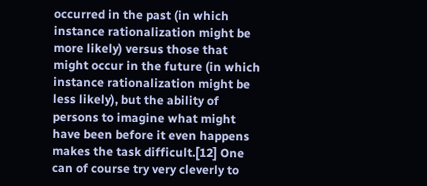occurred in the past (in which instance rationalization might be more likely) versus those that might occur in the future (in which instance rationalization might be less likely), but the ability of persons to imagine what might have been before it even happens makes the task difficult.[12] One can of course try very cleverly to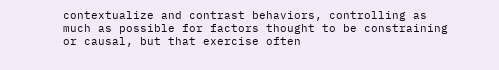contextualize and contrast behaviors, controlling as much as possible for factors thought to be constraining or causal, but that exercise often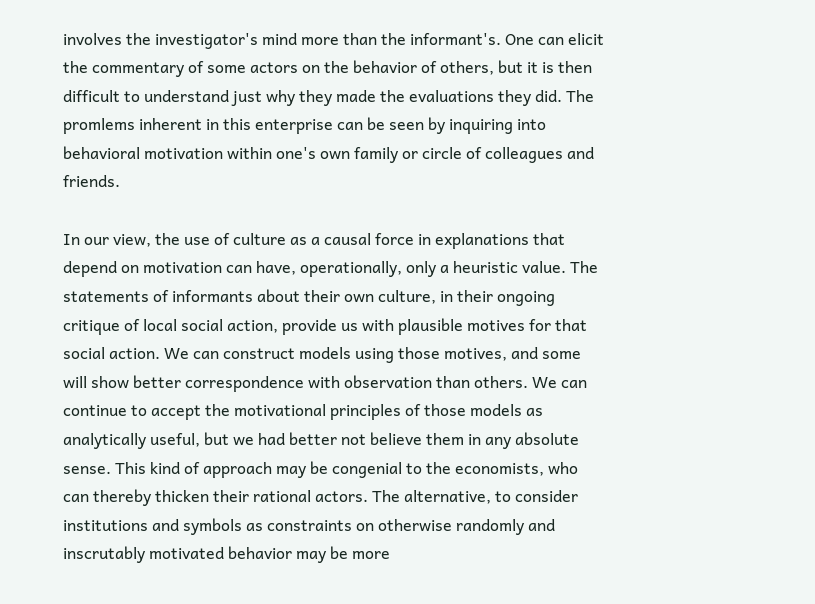involves the investigator's mind more than the informant's. One can elicit the commentary of some actors on the behavior of others, but it is then difficult to understand just why they made the evaluations they did. The promlems inherent in this enterprise can be seen by inquiring into behavioral motivation within one's own family or circle of colleagues and friends.

In our view, the use of culture as a causal force in explanations that depend on motivation can have, operationally, only a heuristic value. The statements of informants about their own culture, in their ongoing critique of local social action, provide us with plausible motives for that social action. We can construct models using those motives, and some will show better correspondence with observation than others. We can continue to accept the motivational principles of those models as analytically useful, but we had better not believe them in any absolute sense. This kind of approach may be congenial to the economists, who can thereby thicken their rational actors. The alternative, to consider institutions and symbols as constraints on otherwise randomly and inscrutably motivated behavior may be more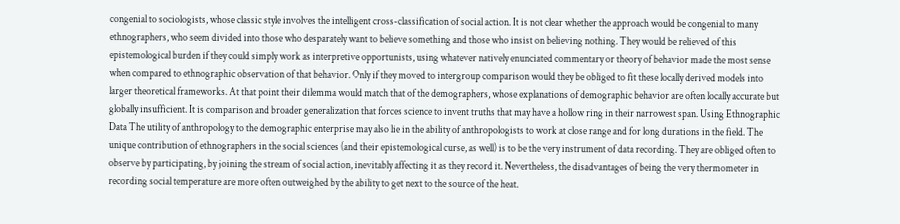congenial to sociologists, whose classic style involves the intelligent cross-classification of social action. It is not clear whether the approach would be congenial to many ethnographers, who seem divided into those who desparately want to believe something and those who insist on believing nothing. They would be relieved of this epistemological burden if they could simply work as interpretive opportunists, using whatever natively enunciated commentary or theory of behavior made the most sense when compared to ethnographic observation of that behavior. Only if they moved to intergroup comparison would they be obliged to fit these locally derived models into larger theoretical frameworks. At that point their dilemma would match that of the demographers, whose explanations of demographic behavior are often locally accurate but globally insufficient. It is comparison and broader generalization that forces science to invent truths that may have a hollow ring in their narrowest span. Using Ethnographic Data The utility of anthropology to the demographic enterprise may also lie in the ability of anthropologists to work at close range and for long durations in the field. The unique contribution of ethnographers in the social sciences (and their epistemological curse, as well) is to be the very instrument of data recording. They are obliged often to observe by participating, by joining the stream of social action, inevitably affecting it as they record it. Nevertheless, the disadvantages of being the very thermometer in recording social temperature are more often outweighed by the ability to get next to the source of the heat.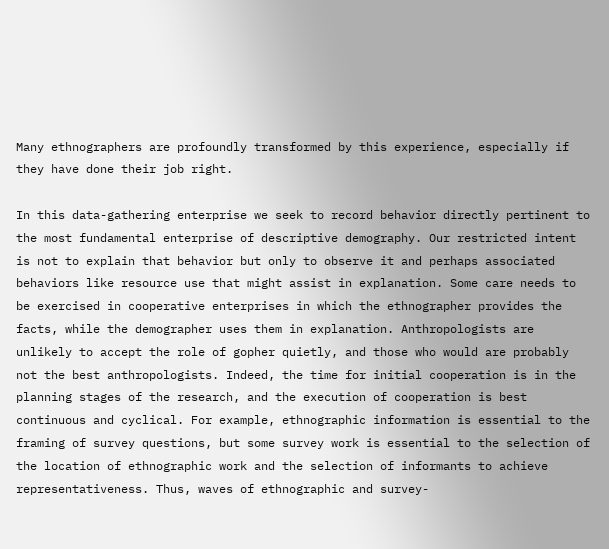Many ethnographers are profoundly transformed by this experience, especially if they have done their job right.

In this data-gathering enterprise we seek to record behavior directly pertinent to the most fundamental enterprise of descriptive demography. Our restricted intent is not to explain that behavior but only to observe it and perhaps associated behaviors like resource use that might assist in explanation. Some care needs to be exercised in cooperative enterprises in which the ethnographer provides the facts, while the demographer uses them in explanation. Anthropologists are unlikely to accept the role of gopher quietly, and those who would are probably not the best anthropologists. Indeed, the time for initial cooperation is in the planning stages of the research, and the execution of cooperation is best continuous and cyclical. For example, ethnographic information is essential to the framing of survey questions, but some survey work is essential to the selection of the location of ethnographic work and the selection of informants to achieve representativeness. Thus, waves of ethnographic and survey-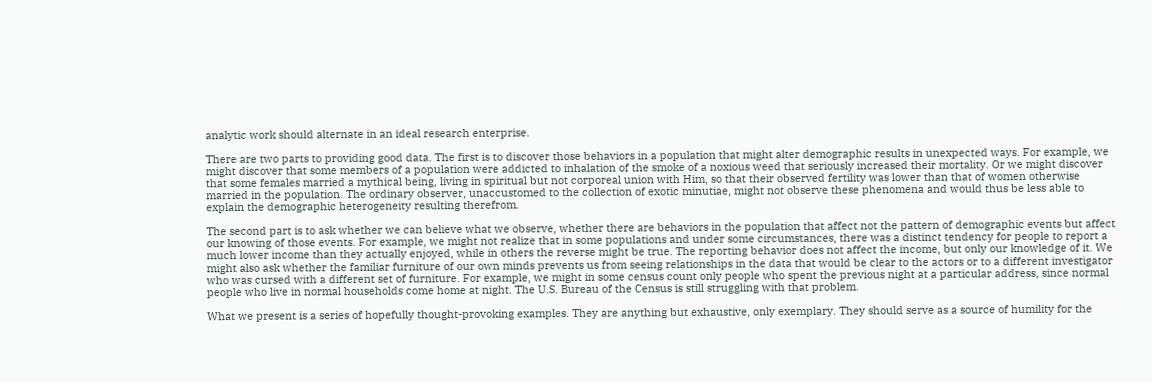analytic work should alternate in an ideal research enterprise.

There are two parts to providing good data. The first is to discover those behaviors in a population that might alter demographic results in unexpected ways. For example, we might discover that some members of a population were addicted to inhalation of the smoke of a noxious weed that seriously increased their mortality. Or we might discover that some females married a mythical being, living in spiritual but not corporeal union with Him, so that their observed fertility was lower than that of women otherwise married in the population. The ordinary observer, unaccustomed to the collection of exotic minutiae, might not observe these phenomena and would thus be less able to explain the demographic heterogeneity resulting therefrom.

The second part is to ask whether we can believe what we observe, whether there are behaviors in the population that affect not the pattern of demographic events but affect our knowing of those events. For example, we might not realize that in some populations and under some circumstances, there was a distinct tendency for people to report a much lower income than they actually enjoyed, while in others the reverse might be true. The reporting behavior does not affect the income, but only our knowledge of it. We might also ask whether the familiar furniture of our own minds prevents us from seeing relationships in the data that would be clear to the actors or to a different investigator who was cursed with a different set of furniture. For example, we might in some census count only people who spent the previous night at a particular address, since normal people who live in normal households come home at night. The U.S. Bureau of the Census is still struggling with that problem.

What we present is a series of hopefully thought-provoking examples. They are anything but exhaustive, only exemplary. They should serve as a source of humility for the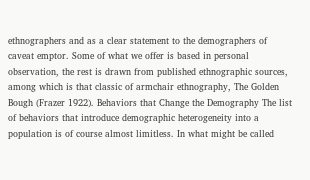ethnographers and as a clear statement to the demographers of caveat emptor. Some of what we offer is based in personal observation, the rest is drawn from published ethnographic sources, among which is that classic of armchair ethnography, The Golden Bough (Frazer 1922). Behaviors that Change the Demography The list of behaviors that introduce demographic heterogeneity into a population is of course almost limitless. In what might be called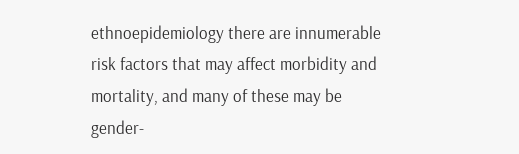ethnoepidemiology there are innumerable risk factors that may affect morbidity and mortality, and many of these may be gender-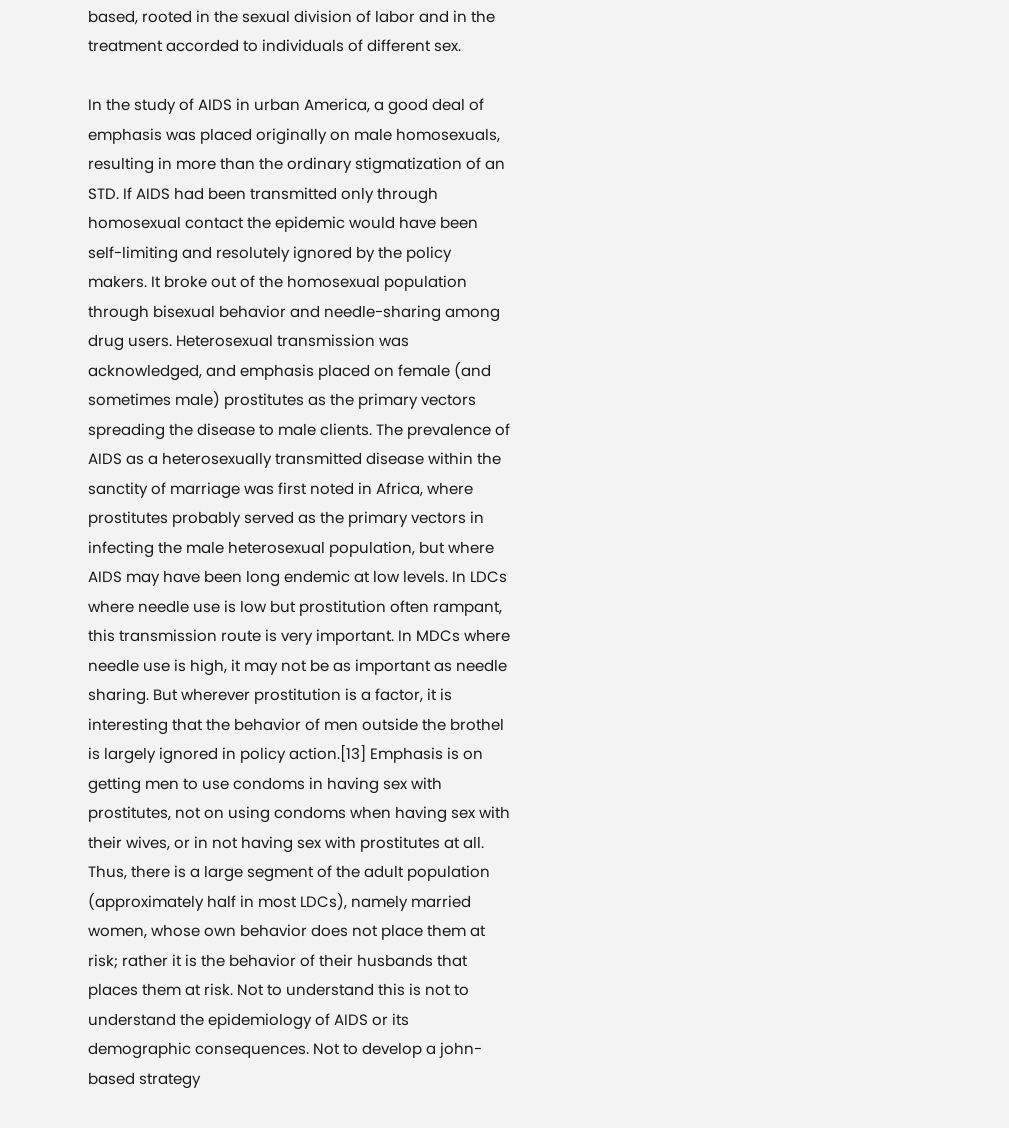based, rooted in the sexual division of labor and in the treatment accorded to individuals of different sex.

In the study of AIDS in urban America, a good deal of emphasis was placed originally on male homosexuals, resulting in more than the ordinary stigmatization of an STD. If AIDS had been transmitted only through homosexual contact the epidemic would have been self-limiting and resolutely ignored by the policy makers. It broke out of the homosexual population through bisexual behavior and needle-sharing among drug users. Heterosexual transmission was acknowledged, and emphasis placed on female (and sometimes male) prostitutes as the primary vectors spreading the disease to male clients. The prevalence of AIDS as a heterosexually transmitted disease within the sanctity of marriage was first noted in Africa, where prostitutes probably served as the primary vectors in infecting the male heterosexual population, but where AIDS may have been long endemic at low levels. In LDCs where needle use is low but prostitution often rampant, this transmission route is very important. In MDCs where needle use is high, it may not be as important as needle sharing. But wherever prostitution is a factor, it is interesting that the behavior of men outside the brothel is largely ignored in policy action.[13] Emphasis is on getting men to use condoms in having sex with prostitutes, not on using condoms when having sex with their wives, or in not having sex with prostitutes at all. Thus, there is a large segment of the adult population (approximately half in most LDCs), namely married women, whose own behavior does not place them at risk; rather it is the behavior of their husbands that places them at risk. Not to understand this is not to understand the epidemiology of AIDS or its demographic consequences. Not to develop a john-based strategy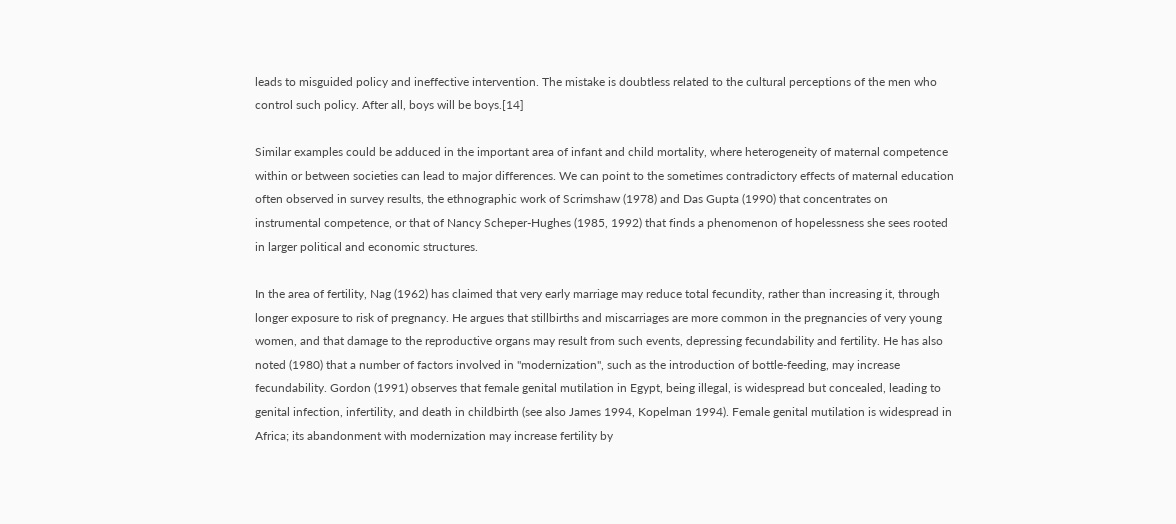leads to misguided policy and ineffective intervention. The mistake is doubtless related to the cultural perceptions of the men who control such policy. After all, boys will be boys.[14]

Similar examples could be adduced in the important area of infant and child mortality, where heterogeneity of maternal competence within or between societies can lead to major differences. We can point to the sometimes contradictory effects of maternal education often observed in survey results, the ethnographic work of Scrimshaw (1978) and Das Gupta (1990) that concentrates on instrumental competence, or that of Nancy Scheper-Hughes (1985, 1992) that finds a phenomenon of hopelessness she sees rooted in larger political and economic structures.

In the area of fertility, Nag (1962) has claimed that very early marriage may reduce total fecundity, rather than increasing it, through longer exposure to risk of pregnancy. He argues that stillbirths and miscarriages are more common in the pregnancies of very young women, and that damage to the reproductive organs may result from such events, depressing fecundability and fertility. He has also noted (1980) that a number of factors involved in "modernization", such as the introduction of bottle-feeding, may increase fecundability. Gordon (1991) observes that female genital mutilation in Egypt, being illegal, is widespread but concealed, leading to genital infection, infertility, and death in childbirth (see also James 1994, Kopelman 1994). Female genital mutilation is widespread in Africa; its abandonment with modernization may increase fertility by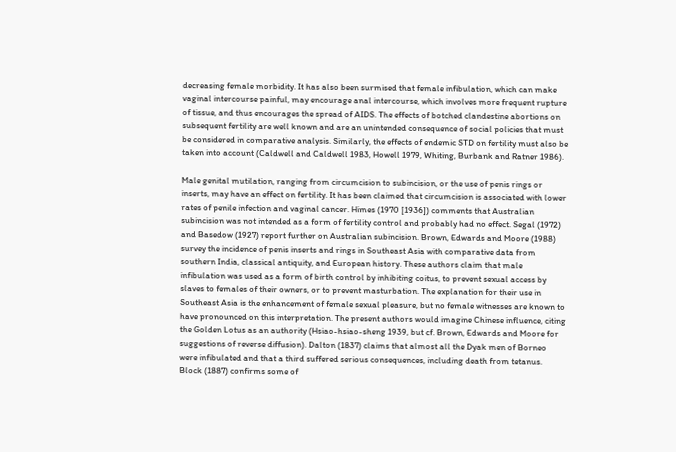decreasing female morbidity. It has also been surmised that female infibulation, which can make vaginal intercourse painful, may encourage anal intercourse, which involves more frequent rupture of tissue, and thus encourages the spread of AIDS. The effects of botched clandestine abortions on subsequent fertility are well known and are an unintended consequence of social policies that must be considered in comparative analysis. Similarly, the effects of endemic STD on fertility must also be taken into account (Caldwell and Caldwell 1983, Howell 1979, Whiting, Burbank and Ratner 1986).

Male genital mutilation, ranging from circumcision to subincision, or the use of penis rings or inserts, may have an effect on fertility. It has been claimed that circumcision is associated with lower rates of penile infection and vaginal cancer. Himes (1970 [1936]) comments that Australian subincision was not intended as a form of fertility control and probably had no effect. Segal (1972) and Basedow (1927) report further on Australian subincision. Brown, Edwards and Moore (1988) survey the incidence of penis inserts and rings in Southeast Asia with comparative data from southern India, classical antiquity, and European history. These authors claim that male infibulation was used as a form of birth control by inhibiting coitus, to prevent sexual access by slaves to females of their owners, or to prevent masturbation. The explanation for their use in Southeast Asia is the enhancement of female sexual pleasure, but no female witnesses are known to have pronounced on this interpretation. The present authors would imagine Chinese influence, citing the Golden Lotus as an authority (Hsiao-hsiao-sheng 1939, but cf. Brown, Edwards and Moore for suggestions of reverse diffusion). Dalton (1837) claims that almost all the Dyak men of Borneo were infibulated and that a third suffered serious consequences, including death from tetanus. Block (1887) confirms some of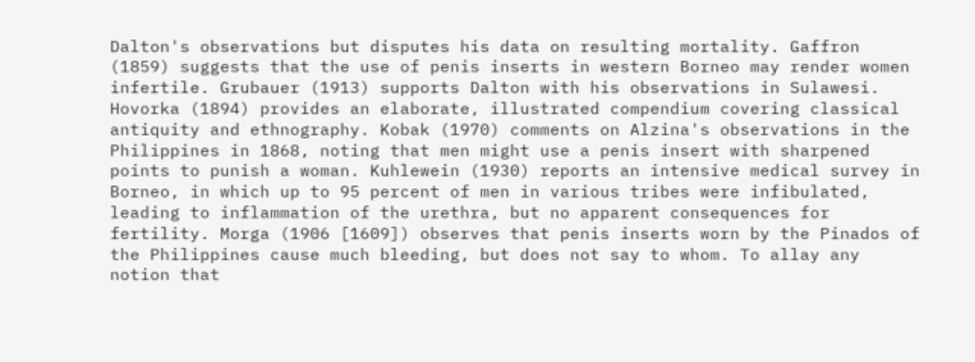Dalton's observations but disputes his data on resulting mortality. Gaffron (1859) suggests that the use of penis inserts in western Borneo may render women infertile. Grubauer (1913) supports Dalton with his observations in Sulawesi. Hovorka (1894) provides an elaborate, illustrated compendium covering classical antiquity and ethnography. Kobak (1970) comments on Alzina's observations in the Philippines in 1868, noting that men might use a penis insert with sharpened points to punish a woman. Kuhlewein (1930) reports an intensive medical survey in Borneo, in which up to 95 percent of men in various tribes were infibulated, leading to inflammation of the urethra, but no apparent consequences for fertility. Morga (1906 [1609]) observes that penis inserts worn by the Pinados of the Philippines cause much bleeding, but does not say to whom. To allay any notion that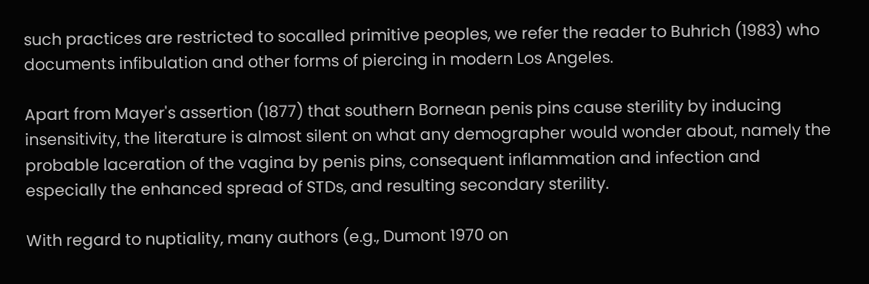such practices are restricted to socalled primitive peoples, we refer the reader to Buhrich (1983) who documents infibulation and other forms of piercing in modern Los Angeles.

Apart from Mayer's assertion (1877) that southern Bornean penis pins cause sterility by inducing insensitivity, the literature is almost silent on what any demographer would wonder about, namely the probable laceration of the vagina by penis pins, consequent inflammation and infection and especially the enhanced spread of STDs, and resulting secondary sterility.

With regard to nuptiality, many authors (e.g., Dumont 1970 on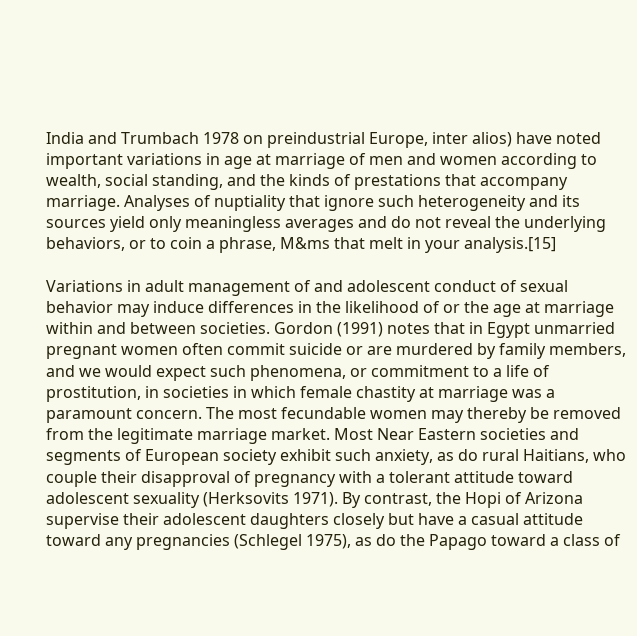India and Trumbach 1978 on preindustrial Europe, inter alios) have noted important variations in age at marriage of men and women according to wealth, social standing, and the kinds of prestations that accompany marriage. Analyses of nuptiality that ignore such heterogeneity and its sources yield only meaningless averages and do not reveal the underlying behaviors, or to coin a phrase, M&ms that melt in your analysis.[15]

Variations in adult management of and adolescent conduct of sexual behavior may induce differences in the likelihood of or the age at marriage within and between societies. Gordon (1991) notes that in Egypt unmarried pregnant women often commit suicide or are murdered by family members, and we would expect such phenomena, or commitment to a life of prostitution, in societies in which female chastity at marriage was a paramount concern. The most fecundable women may thereby be removed from the legitimate marriage market. Most Near Eastern societies and segments of European society exhibit such anxiety, as do rural Haitians, who couple their disapproval of pregnancy with a tolerant attitude toward adolescent sexuality (Herksovits 1971). By contrast, the Hopi of Arizona supervise their adolescent daughters closely but have a casual attitude toward any pregnancies (Schlegel 1975), as do the Papago toward a class of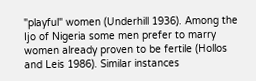"playful" women (Underhill 1936). Among the Ijo of Nigeria some men prefer to marry women already proven to be fertile (Hollos and Leis 1986). Similar instances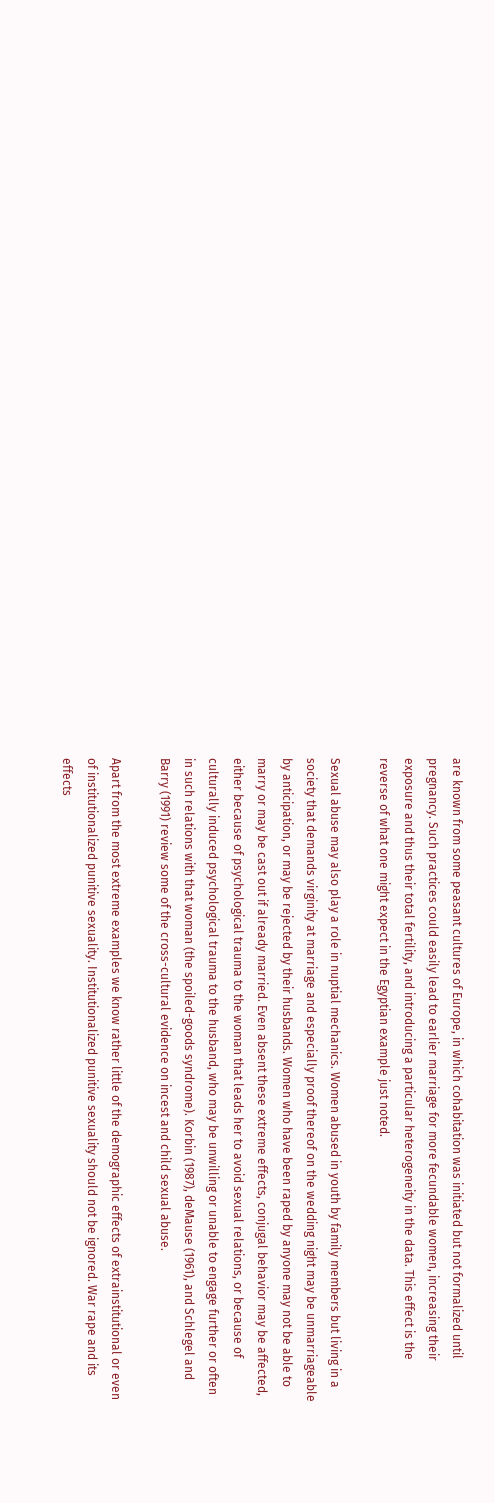are known from some peasant cultures of Europe, in which cohabitation was initiated but not formalized until pregnancy. Such practices could easily lead to earlier marriage for more fecundable women, increasing their exposure and thus their total fertility, and introducing a particular heterogeneity in the data. This effect is the reverse of what one might expect in the Egyptian example just noted.

Sexual abuse may also play a role in nuptial mechanics. Women abused in youth by family members but living in a society that demands virginity at marriage and especially proof thereof on the wedding night may be unmarriageable by anticipation, or may be rejected by their husbands. Women who have been raped by anyone may not be able to marry or may be cast out if already married. Even absent these extreme effects, conjugal behavior may be affected, either because of psychological trauma to the woman that leads her to avoid sexual relations, or because of culturally induced psychological trauma to the husband, who may be unwilling or unable to engage further or often in such relations with that woman (the spoiled-goods syndrome). Korbin (1987), deMause (1961), and Schlegel and Barry (1991) review some of the cross-cultural evidence on incest and child sexual abuse.

Apart from the most extreme examples we know rather little of the demographic effects of extrainstitutional or even of institutionalized punitive sexuality. Institutionalized punitive sexuality should not be ignored. War rape and its effects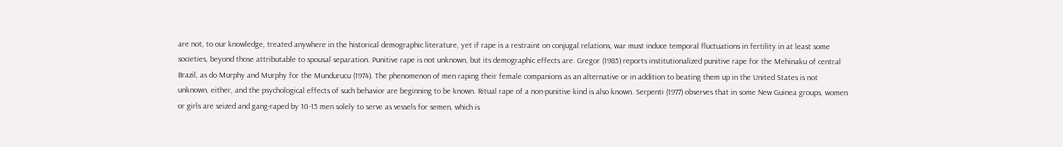are not, to our knowledge, treated anywhere in the historical demographic literature, yet if rape is a restraint on conjugal relations, war must induce temporal fluctuations in fertility in at least some societies, beyond those attributable to spousal separation. Punitive rape is not unknown, but its demographic effects are. Gregor (1985) reports institutionalized punitive rape for the Mehinaku of central Brazil, as do Murphy and Murphy for the Mundurucu (1974). The phenomenon of men raping their female companions as an alternative or in addition to beating them up in the United States is not unknown, either, and the psychological effects of such behavior are beginning to be known. Ritual rape of a non-punitive kind is also known. Serpenti (1977) observes that in some New Guinea groups, women or girls are seized and gang-raped by 10-15 men solely to serve as vessels for semen, which is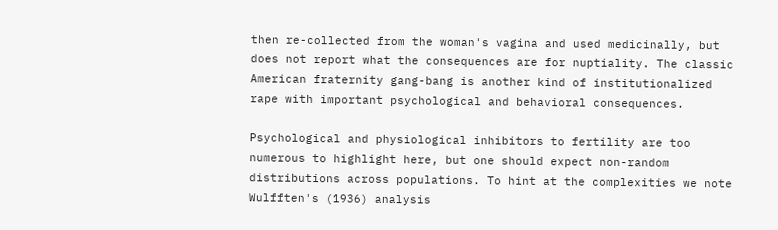then re-collected from the woman's vagina and used medicinally, but does not report what the consequences are for nuptiality. The classic American fraternity gang-bang is another kind of institutionalized rape with important psychological and behavioral consequences.

Psychological and physiological inhibitors to fertility are too numerous to highlight here, but one should expect non-random distributions across populations. To hint at the complexities we note Wulfften's (1936) analysis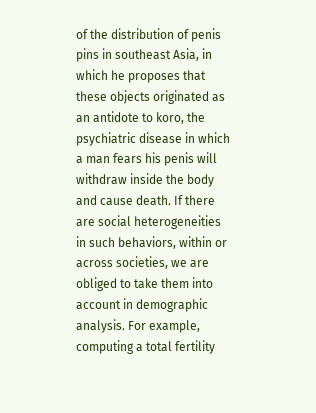of the distribution of penis pins in southeast Asia, in which he proposes that these objects originated as an antidote to koro, the psychiatric disease in which a man fears his penis will withdraw inside the body and cause death. If there are social heterogeneities in such behaviors, within or across societies, we are obliged to take them into account in demographic analysis. For example, computing a total fertility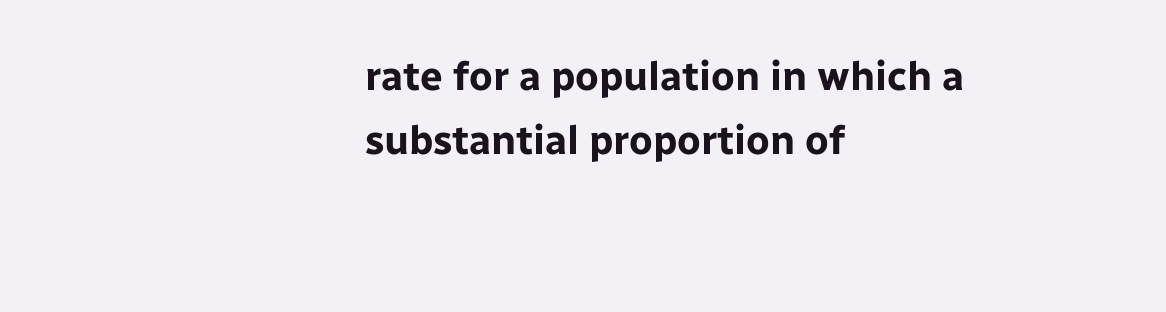rate for a population in which a substantial proportion of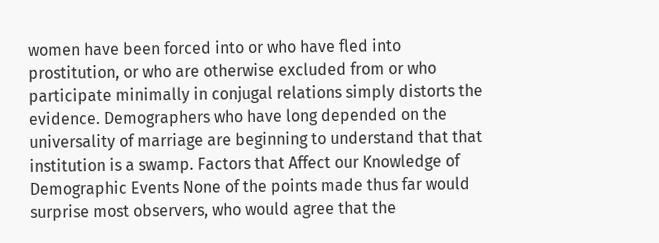women have been forced into or who have fled into prostitution, or who are otherwise excluded from or who participate minimally in conjugal relations simply distorts the evidence. Demographers who have long depended on the universality of marriage are beginning to understand that that institution is a swamp. Factors that Affect our Knowledge of Demographic Events None of the points made thus far would surprise most observers, who would agree that the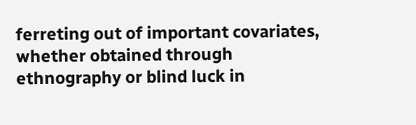ferreting out of important covariates, whether obtained through ethnography or blind luck in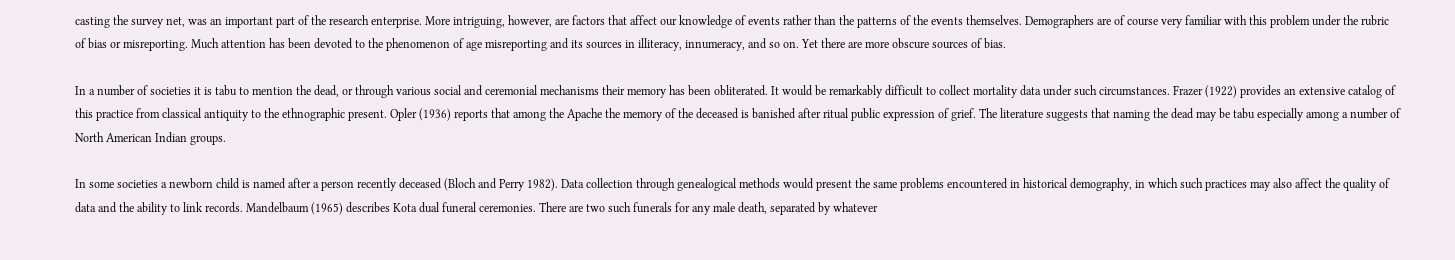casting the survey net, was an important part of the research enterprise. More intriguing, however, are factors that affect our knowledge of events rather than the patterns of the events themselves. Demographers are of course very familiar with this problem under the rubric of bias or misreporting. Much attention has been devoted to the phenomenon of age misreporting and its sources in illiteracy, innumeracy, and so on. Yet there are more obscure sources of bias.

In a number of societies it is tabu to mention the dead, or through various social and ceremonial mechanisms their memory has been obliterated. It would be remarkably difficult to collect mortality data under such circumstances. Frazer (1922) provides an extensive catalog of this practice from classical antiquity to the ethnographic present. Opler (1936) reports that among the Apache the memory of the deceased is banished after ritual public expression of grief. The literature suggests that naming the dead may be tabu especially among a number of North American Indian groups.

In some societies a newborn child is named after a person recently deceased (Bloch and Perry 1982). Data collection through genealogical methods would present the same problems encountered in historical demography, in which such practices may also affect the quality of data and the ability to link records. Mandelbaum (1965) describes Kota dual funeral ceremonies. There are two such funerals for any male death, separated by whatever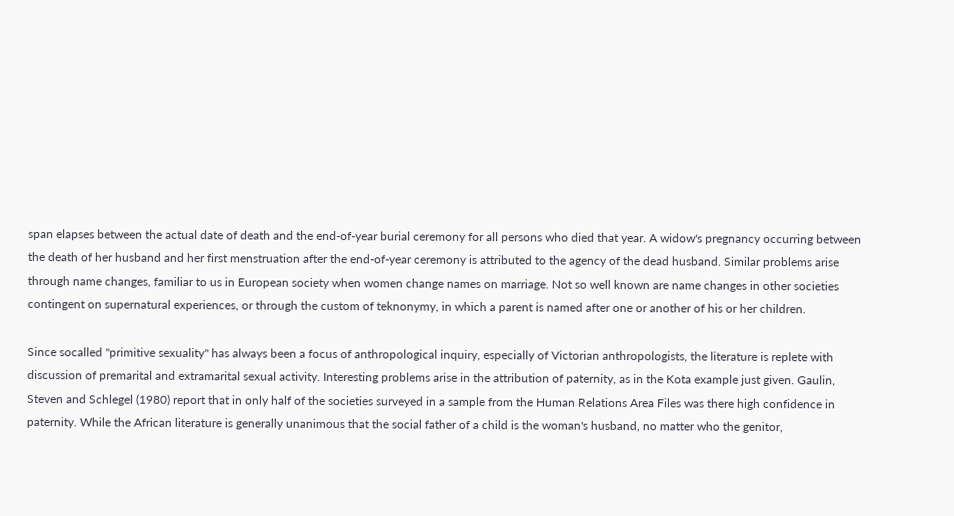span elapses between the actual date of death and the end-of-year burial ceremony for all persons who died that year. A widow's pregnancy occurring between the death of her husband and her first menstruation after the end-of-year ceremony is attributed to the agency of the dead husband. Similar problems arise through name changes, familiar to us in European society when women change names on marriage. Not so well known are name changes in other societies contingent on supernatural experiences, or through the custom of teknonymy, in which a parent is named after one or another of his or her children.

Since socalled "primitive sexuality" has always been a focus of anthropological inquiry, especially of Victorian anthropologists, the literature is replete with discussion of premarital and extramarital sexual activity. Interesting problems arise in the attribution of paternity, as in the Kota example just given. Gaulin, Steven and Schlegel (1980) report that in only half of the societies surveyed in a sample from the Human Relations Area Files was there high confidence in paternity. While the African literature is generally unanimous that the social father of a child is the woman's husband, no matter who the genitor,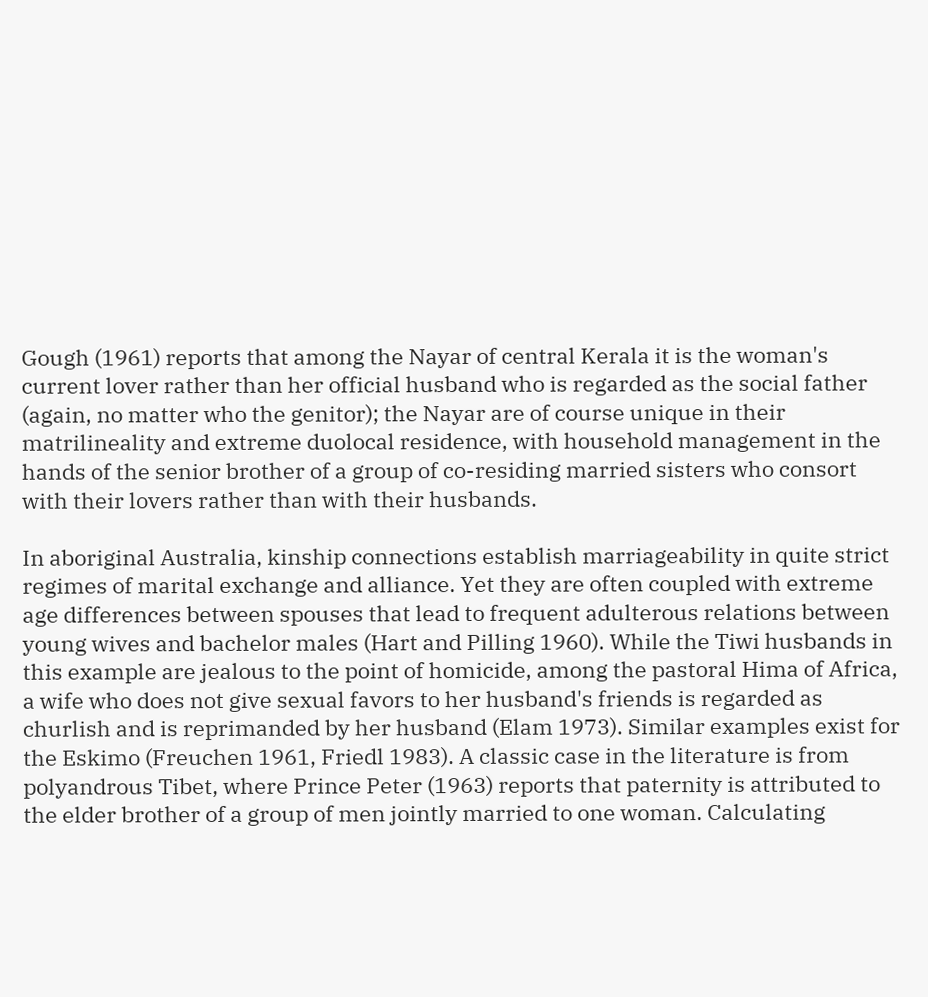Gough (1961) reports that among the Nayar of central Kerala it is the woman's current lover rather than her official husband who is regarded as the social father (again, no matter who the genitor); the Nayar are of course unique in their matrilineality and extreme duolocal residence, with household management in the hands of the senior brother of a group of co-residing married sisters who consort with their lovers rather than with their husbands.

In aboriginal Australia, kinship connections establish marriageability in quite strict regimes of marital exchange and alliance. Yet they are often coupled with extreme age differences between spouses that lead to frequent adulterous relations between young wives and bachelor males (Hart and Pilling 1960). While the Tiwi husbands in this example are jealous to the point of homicide, among the pastoral Hima of Africa, a wife who does not give sexual favors to her husband's friends is regarded as churlish and is reprimanded by her husband (Elam 1973). Similar examples exist for the Eskimo (Freuchen 1961, Friedl 1983). A classic case in the literature is from polyandrous Tibet, where Prince Peter (1963) reports that paternity is attributed to the elder brother of a group of men jointly married to one woman. Calculating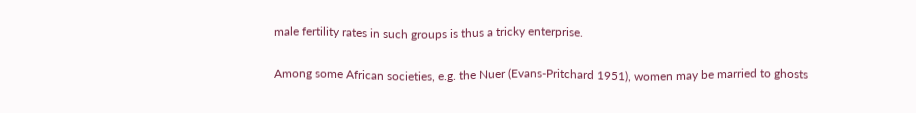male fertility rates in such groups is thus a tricky enterprise.

Among some African societies, e.g. the Nuer (Evans-Pritchard 1951), women may be married to ghosts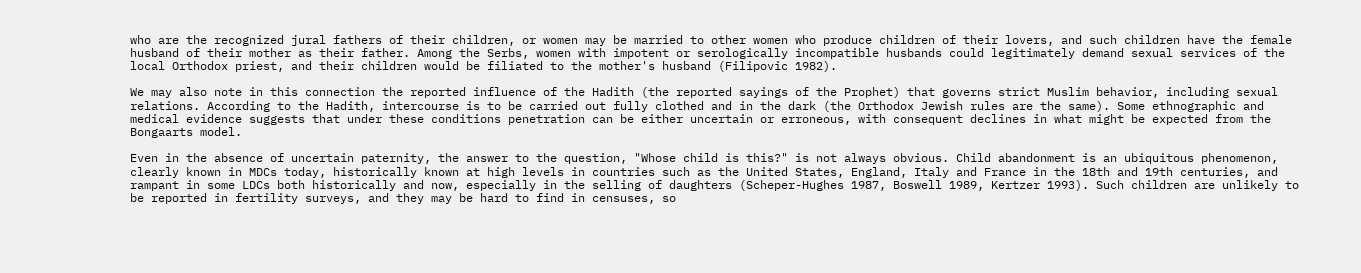who are the recognized jural fathers of their children, or women may be married to other women who produce children of their lovers, and such children have the female husband of their mother as their father. Among the Serbs, women with impotent or serologically incompatible husbands could legitimately demand sexual services of the local Orthodox priest, and their children would be filiated to the mother's husband (Filipovic 1982).

We may also note in this connection the reported influence of the Hadith (the reported sayings of the Prophet) that governs strict Muslim behavior, including sexual relations. According to the Hadith, intercourse is to be carried out fully clothed and in the dark (the Orthodox Jewish rules are the same). Some ethnographic and medical evidence suggests that under these conditions penetration can be either uncertain or erroneous, with consequent declines in what might be expected from the Bongaarts model.

Even in the absence of uncertain paternity, the answer to the question, "Whose child is this?" is not always obvious. Child abandonment is an ubiquitous phenomenon, clearly known in MDCs today, historically known at high levels in countries such as the United States, England, Italy and France in the 18th and 19th centuries, and rampant in some LDCs both historically and now, especially in the selling of daughters (Scheper-Hughes 1987, Boswell 1989, Kertzer 1993). Such children are unlikely to be reported in fertility surveys, and they may be hard to find in censuses, so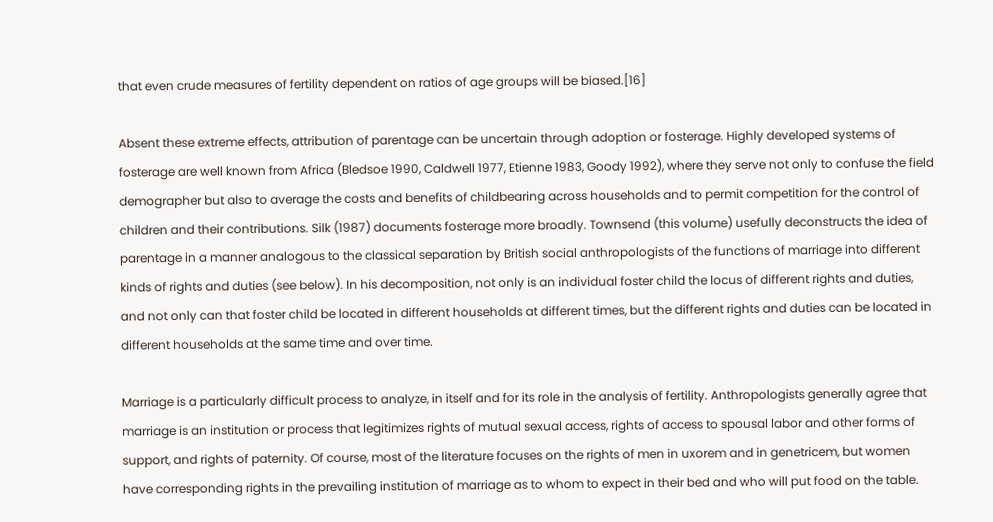that even crude measures of fertility dependent on ratios of age groups will be biased.[16]

Absent these extreme effects, attribution of parentage can be uncertain through adoption or fosterage. Highly developed systems of fosterage are well known from Africa (Bledsoe 1990, Caldwell 1977, Etienne 1983, Goody 1992), where they serve not only to confuse the field demographer but also to average the costs and benefits of childbearing across households and to permit competition for the control of children and their contributions. Silk (1987) documents fosterage more broadly. Townsend (this volume) usefully deconstructs the idea of parentage in a manner analogous to the classical separation by British social anthropologists of the functions of marriage into different kinds of rights and duties (see below). In his decomposition, not only is an individual foster child the locus of different rights and duties, and not only can that foster child be located in different households at different times, but the different rights and duties can be located in different households at the same time and over time.

Marriage is a particularly difficult process to analyze, in itself and for its role in the analysis of fertility. Anthropologists generally agree that marriage is an institution or process that legitimizes rights of mutual sexual access, rights of access to spousal labor and other forms of support, and rights of paternity. Of course, most of the literature focuses on the rights of men in uxorem and in genetricem, but women have corresponding rights in the prevailing institution of marriage as to whom to expect in their bed and who will put food on the table.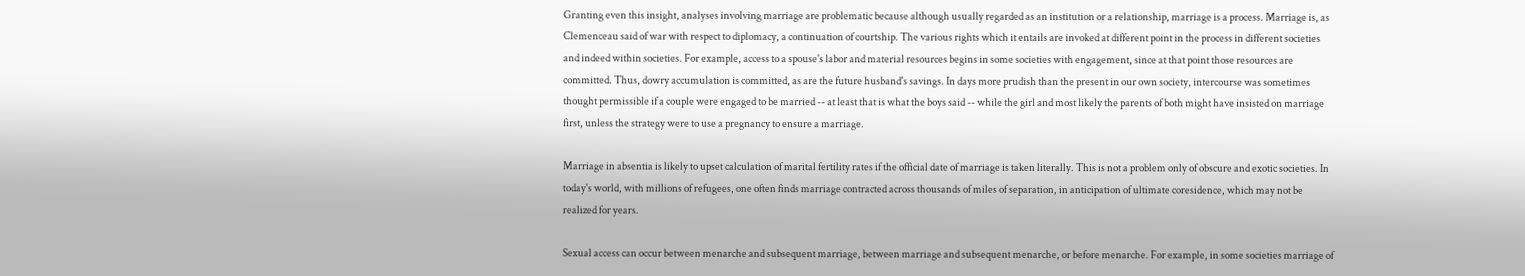Granting even this insight, analyses involving marriage are problematic because although usually regarded as an institution or a relationship, marriage is a process. Marriage is, as Clemenceau said of war with respect to diplomacy, a continuation of courtship. The various rights which it entails are invoked at different point in the process in different societies and indeed within societies. For example, access to a spouse's labor and material resources begins in some societies with engagement, since at that point those resources are committed. Thus, dowry accumulation is committed, as are the future husband's savings. In days more prudish than the present in our own society, intercourse was sometimes thought permissible if a couple were engaged to be married -- at least that is what the boys said -- while the girl and most likely the parents of both might have insisted on marriage first, unless the strategy were to use a pregnancy to ensure a marriage.

Marriage in absentia is likely to upset calculation of marital fertility rates if the official date of marriage is taken literally. This is not a problem only of obscure and exotic societies. In today's world, with millions of refugees, one often finds marriage contracted across thousands of miles of separation, in anticipation of ultimate coresidence, which may not be realized for years.

Sexual access can occur between menarche and subsequent marriage, between marriage and subsequent menarche, or before menarche. For example, in some societies marriage of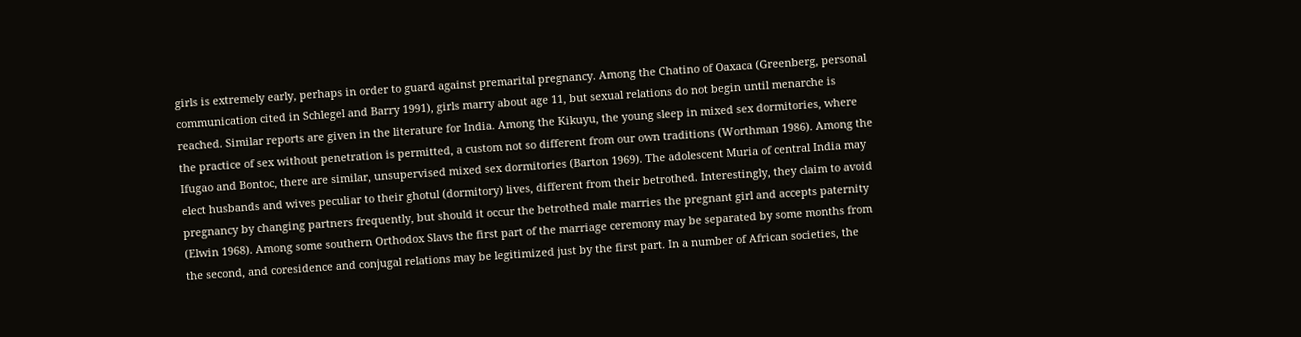girls is extremely early, perhaps in order to guard against premarital pregnancy. Among the Chatino of Oaxaca (Greenberg, personal communication cited in Schlegel and Barry 1991), girls marry about age 11, but sexual relations do not begin until menarche is reached. Similar reports are given in the literature for India. Among the Kikuyu, the young sleep in mixed sex dormitories, where the practice of sex without penetration is permitted, a custom not so different from our own traditions (Worthman 1986). Among the Ifugao and Bontoc, there are similar, unsupervised mixed sex dormitories (Barton 1969). The adolescent Muria of central India may elect husbands and wives peculiar to their ghotul (dormitory) lives, different from their betrothed. Interestingly, they claim to avoid pregnancy by changing partners frequently, but should it occur the betrothed male marries the pregnant girl and accepts paternity (Elwin 1968). Among some southern Orthodox Slavs the first part of the marriage ceremony may be separated by some months from the second, and coresidence and conjugal relations may be legitimized just by the first part. In a number of African societies, the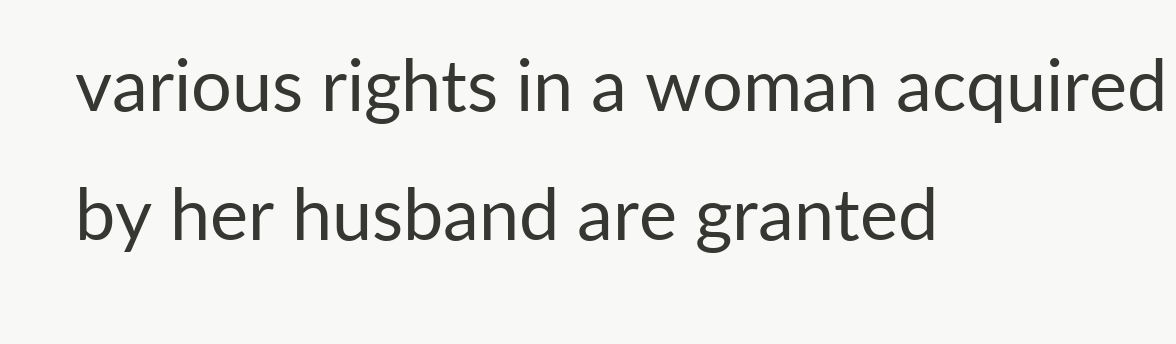various rights in a woman acquired by her husband are granted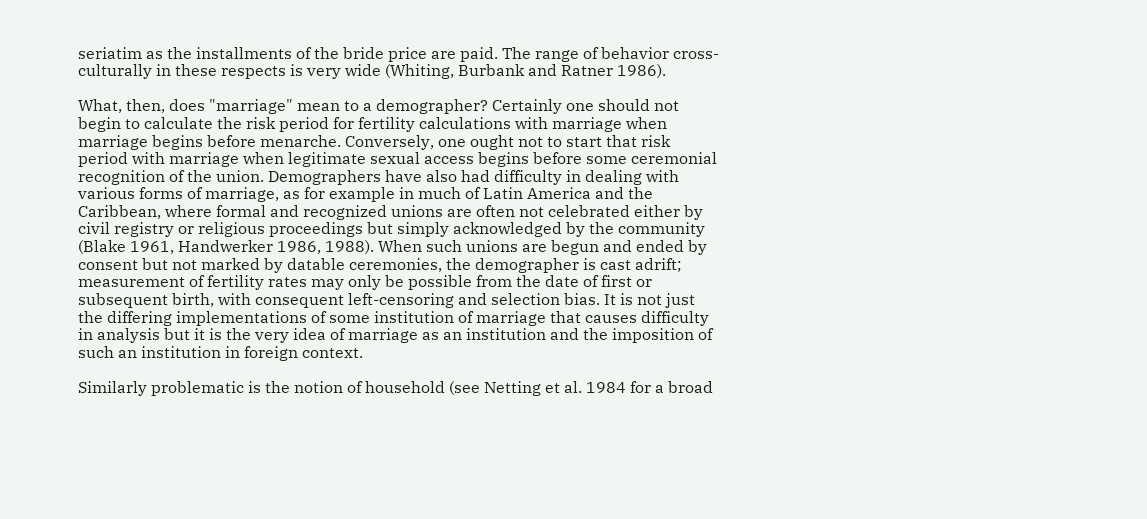seriatim as the installments of the bride price are paid. The range of behavior cross-culturally in these respects is very wide (Whiting, Burbank and Ratner 1986).

What, then, does "marriage" mean to a demographer? Certainly one should not begin to calculate the risk period for fertility calculations with marriage when marriage begins before menarche. Conversely, one ought not to start that risk period with marriage when legitimate sexual access begins before some ceremonial recognition of the union. Demographers have also had difficulty in dealing with various forms of marriage, as for example in much of Latin America and the Caribbean, where formal and recognized unions are often not celebrated either by civil registry or religious proceedings but simply acknowledged by the community (Blake 1961, Handwerker 1986, 1988). When such unions are begun and ended by consent but not marked by datable ceremonies, the demographer is cast adrift; measurement of fertility rates may only be possible from the date of first or subsequent birth, with consequent left-censoring and selection bias. It is not just the differing implementations of some institution of marriage that causes difficulty in analysis but it is the very idea of marriage as an institution and the imposition of such an institution in foreign context.

Similarly problematic is the notion of household (see Netting et al. 1984 for a broad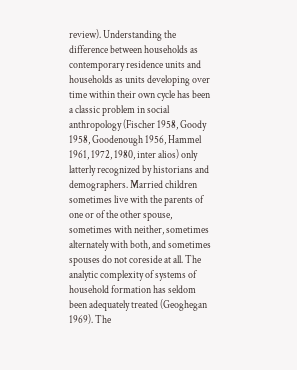review). Understanding the difference between households as contemporary residence units and households as units developing over time within their own cycle has been a classic problem in social anthropology (Fischer 1958, Goody 1958, Goodenough 1956, Hammel 1961, 1972, 1980, inter alios) only latterly recognized by historians and demographers. Married children sometimes live with the parents of one or of the other spouse, sometimes with neither, sometimes alternately with both, and sometimes spouses do not coreside at all. The analytic complexity of systems of household formation has seldom been adequately treated (Geoghegan 1969). The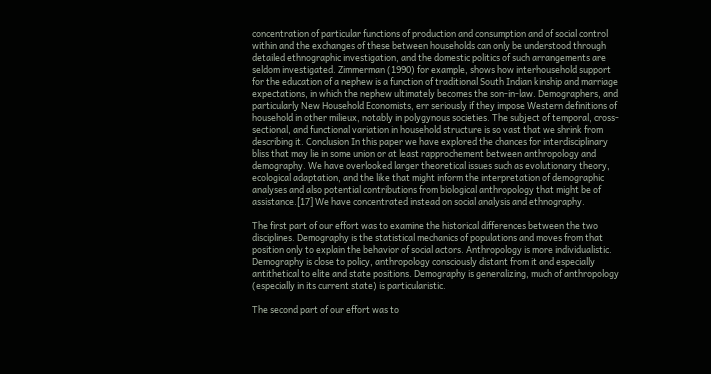concentration of particular functions of production and consumption and of social control within and the exchanges of these between households can only be understood through detailed ethnographic investigation, and the domestic politics of such arrangements are seldom investigated. Zimmerman (1990) for example, shows how interhousehold support for the education of a nephew is a function of traditional South Indian kinship and marriage expectations, in which the nephew ultimately becomes the son-in-law. Demographers, and particularly New Household Economists, err seriously if they impose Western definitions of household in other milieux, notably in polygynous societies. The subject of temporal, cross-sectional, and functional variation in household structure is so vast that we shrink from describing it. Conclusion In this paper we have explored the chances for interdisciplinary bliss that may lie in some union or at least rapprochement between anthropology and demography. We have overlooked larger theoretical issues such as evolutionary theory, ecological adaptation, and the like that might inform the interpretation of demographic analyses and also potential contributions from biological anthropology that might be of assistance.[17] We have concentrated instead on social analysis and ethnography.

The first part of our effort was to examine the historical differences between the two disciplines. Demography is the statistical mechanics of populations and moves from that position only to explain the behavior of social actors. Anthropology is more individualistic. Demography is close to policy, anthropology consciously distant from it and especially antithetical to elite and state positions. Demography is generalizing, much of anthropology (especially in its current state) is particularistic.

The second part of our effort was to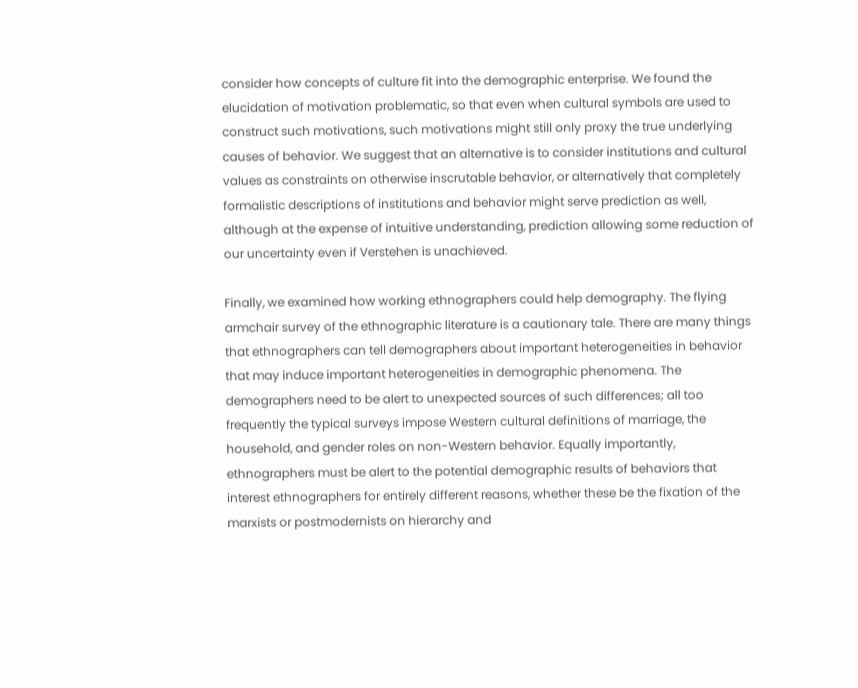consider how concepts of culture fit into the demographic enterprise. We found the elucidation of motivation problematic, so that even when cultural symbols are used to construct such motivations, such motivations might still only proxy the true underlying causes of behavior. We suggest that an alternative is to consider institutions and cultural values as constraints on otherwise inscrutable behavior, or alternatively that completely formalistic descriptions of institutions and behavior might serve prediction as well, although at the expense of intuitive understanding, prediction allowing some reduction of our uncertainty even if Verstehen is unachieved.

Finally, we examined how working ethnographers could help demography. The flying armchair survey of the ethnographic literature is a cautionary tale. There are many things that ethnographers can tell demographers about important heterogeneities in behavior that may induce important heterogeneities in demographic phenomena. The demographers need to be alert to unexpected sources of such differences; all too frequently the typical surveys impose Western cultural definitions of marriage, the household, and gender roles on non-Western behavior. Equally importantly, ethnographers must be alert to the potential demographic results of behaviors that interest ethnographers for entirely different reasons, whether these be the fixation of the marxists or postmodernists on hierarchy and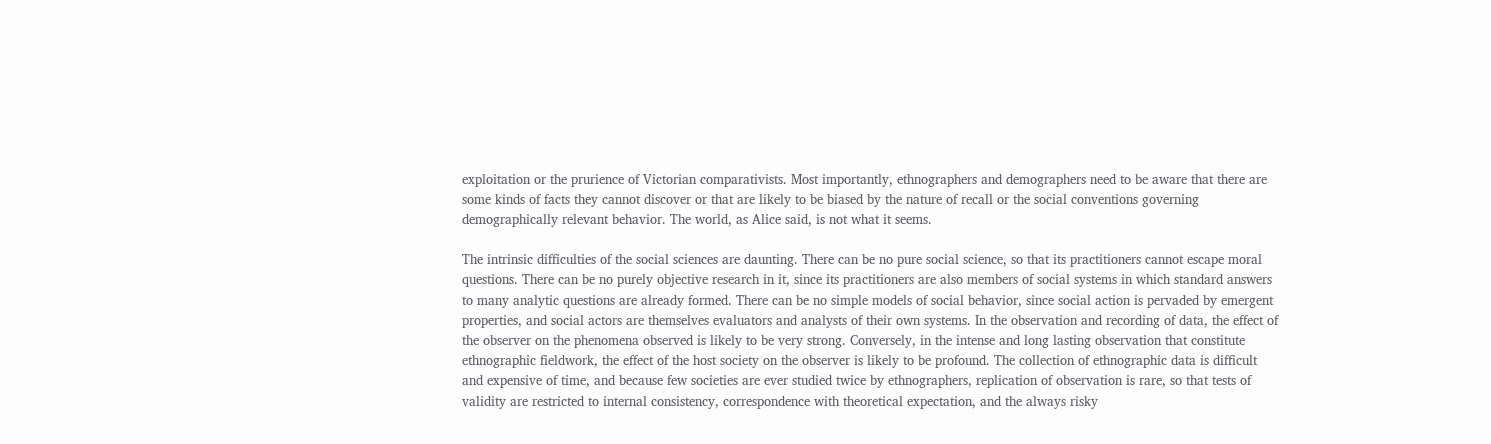exploitation or the prurience of Victorian comparativists. Most importantly, ethnographers and demographers need to be aware that there are some kinds of facts they cannot discover or that are likely to be biased by the nature of recall or the social conventions governing demographically relevant behavior. The world, as Alice said, is not what it seems.

The intrinsic difficulties of the social sciences are daunting. There can be no pure social science, so that its practitioners cannot escape moral questions. There can be no purely objective research in it, since its practitioners are also members of social systems in which standard answers to many analytic questions are already formed. There can be no simple models of social behavior, since social action is pervaded by emergent properties, and social actors are themselves evaluators and analysts of their own systems. In the observation and recording of data, the effect of the observer on the phenomena observed is likely to be very strong. Conversely, in the intense and long lasting observation that constitute ethnographic fieldwork, the effect of the host society on the observer is likely to be profound. The collection of ethnographic data is difficult and expensive of time, and because few societies are ever studied twice by ethnographers, replication of observation is rare, so that tests of validity are restricted to internal consistency, correspondence with theoretical expectation, and the always risky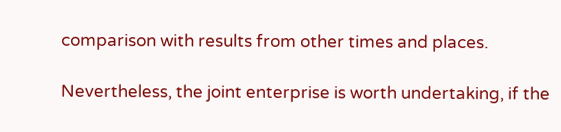comparison with results from other times and places.

Nevertheless, the joint enterprise is worth undertaking, if the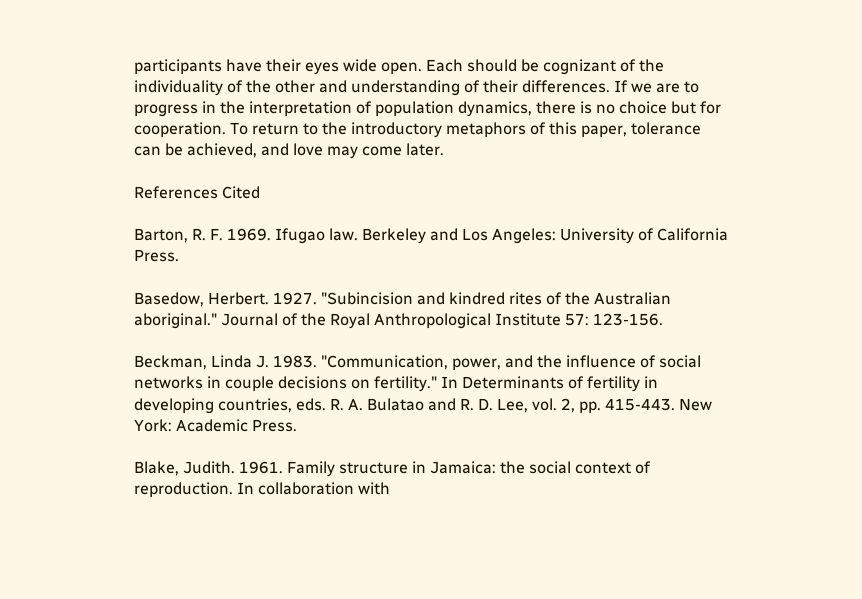participants have their eyes wide open. Each should be cognizant of the individuality of the other and understanding of their differences. If we are to progress in the interpretation of population dynamics, there is no choice but for cooperation. To return to the introductory metaphors of this paper, tolerance can be achieved, and love may come later.

References Cited

Barton, R. F. 1969. Ifugao law. Berkeley and Los Angeles: University of California Press.

Basedow, Herbert. 1927. "Subincision and kindred rites of the Australian aboriginal." Journal of the Royal Anthropological Institute 57: 123-156.

Beckman, Linda J. 1983. "Communication, power, and the influence of social networks in couple decisions on fertility." In Determinants of fertility in developing countries, eds. R. A. Bulatao and R. D. Lee, vol. 2, pp. 415-443. New York: Academic Press.

Blake, Judith. 1961. Family structure in Jamaica: the social context of reproduction. In collaboration with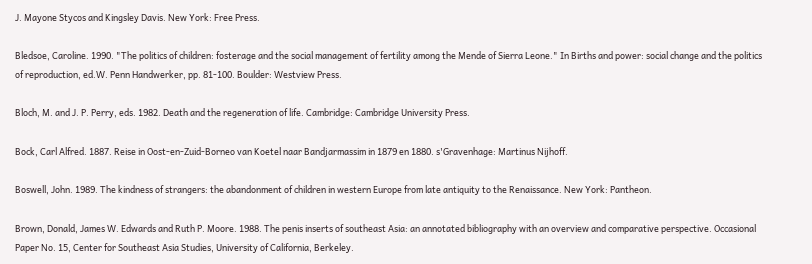J. Mayone Stycos and Kingsley Davis. New York: Free Press.

Bledsoe, Caroline. 1990. "The politics of children: fosterage and the social management of fertility among the Mende of Sierra Leone." In Births and power: social change and the politics of reproduction, ed.W. Penn Handwerker, pp. 81-100. Boulder: Westview Press.

Bloch, M. and J. P. Perry, eds. 1982. Death and the regeneration of life. Cambridge: Cambridge University Press.

Bock, Carl Alfred. 1887. Reise in Oost-en-Zuid-Borneo van Koetel naar Bandjarmassim in 1879 en 1880. s'Gravenhage: Martinus Nijhoff.

Boswell, John. 1989. The kindness of strangers: the abandonment of children in western Europe from late antiquity to the Renaissance. New York: Pantheon.

Brown, Donald, James W. Edwards and Ruth P. Moore. 1988. The penis inserts of southeast Asia: an annotated bibliography with an overview and comparative perspective. Occasional Paper No. 15, Center for Southeast Asia Studies, University of California, Berkeley.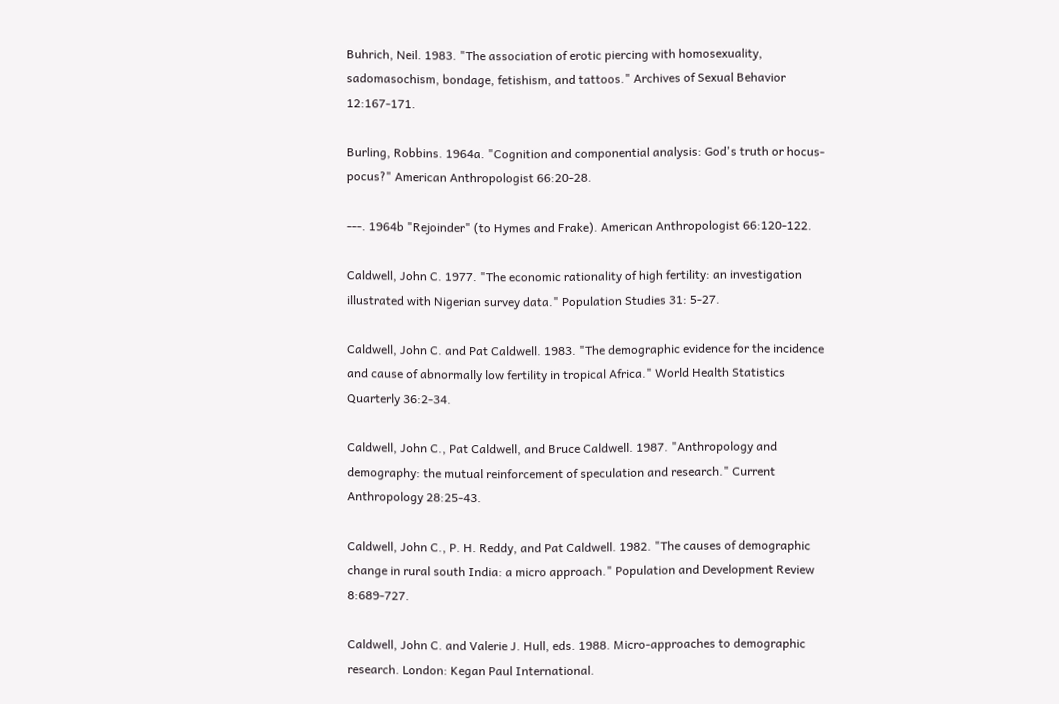Buhrich, Neil. 1983. "The association of erotic piercing with homosexuality, sadomasochism, bondage, fetishism, and tattoos." Archives of Sexual Behavior 12:167-171.

Burling, Robbins. 1964a. "Cognition and componential analysis: God's truth or hocus-pocus?" American Anthropologist 66:20-28.

---. 1964b "Rejoinder" (to Hymes and Frake). American Anthropologist 66:120-122.

Caldwell, John C. 1977. "The economic rationality of high fertility: an investigation illustrated with Nigerian survey data." Population Studies 31: 5-27.

Caldwell, John C. and Pat Caldwell. 1983. "The demographic evidence for the incidence and cause of abnormally low fertility in tropical Africa." World Health Statistics Quarterly 36:2-34.

Caldwell, John C., Pat Caldwell, and Bruce Caldwell. 1987. "Anthropology and demography: the mutual reinforcement of speculation and research." Current Anthropology 28:25-43.

Caldwell, John C., P. H. Reddy, and Pat Caldwell. 1982. "The causes of demographic change in rural south India: a micro approach." Population and Development Review 8:689-727.

Caldwell, John C. and Valerie J. Hull, eds. 1988. Micro-approaches to demographic research. London: Kegan Paul International.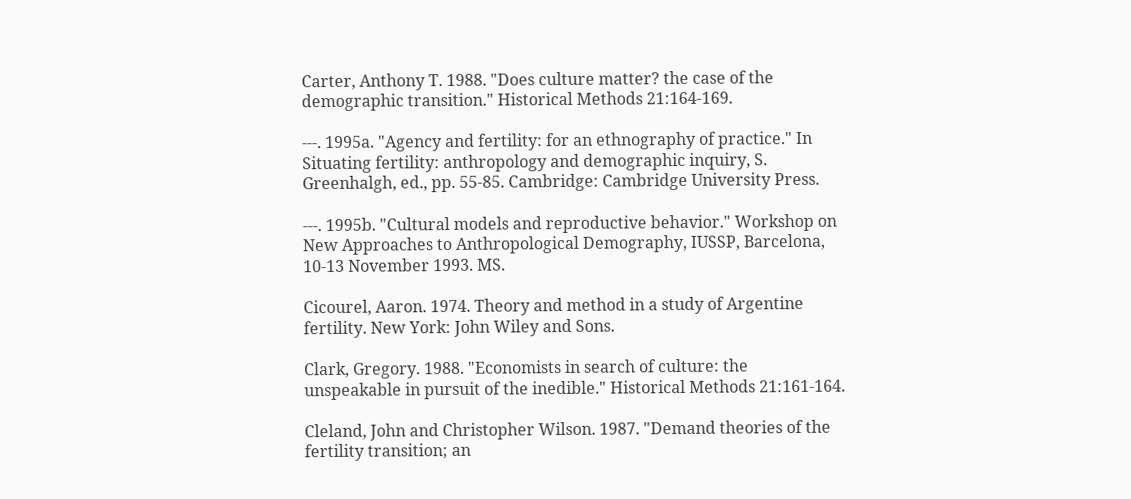Carter, Anthony T. 1988. "Does culture matter? the case of the demographic transition." Historical Methods 21:164-169.

---. 1995a. "Agency and fertility: for an ethnography of practice." In Situating fertility: anthropology and demographic inquiry, S. Greenhalgh, ed., pp. 55-85. Cambridge: Cambridge University Press.

---. 1995b. "Cultural models and reproductive behavior." Workshop on New Approaches to Anthropological Demography, IUSSP, Barcelona, 10-13 November 1993. MS.

Cicourel, Aaron. 1974. Theory and method in a study of Argentine fertility. New York: John Wiley and Sons.

Clark, Gregory. 1988. "Economists in search of culture: the unspeakable in pursuit of the inedible." Historical Methods 21:161-164.

Cleland, John and Christopher Wilson. 1987. "Demand theories of the fertility transition; an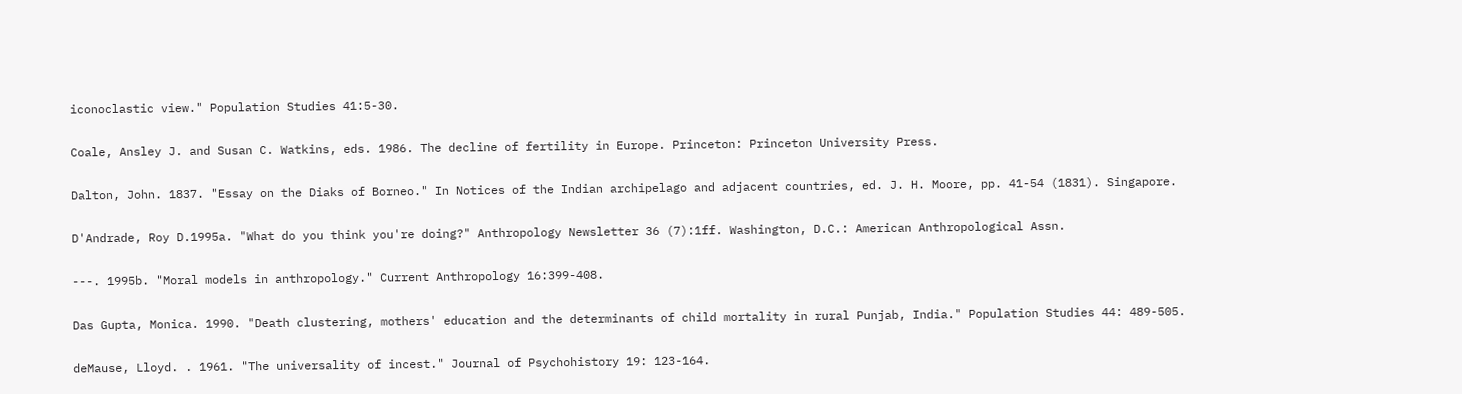iconoclastic view." Population Studies 41:5-30.

Coale, Ansley J. and Susan C. Watkins, eds. 1986. The decline of fertility in Europe. Princeton: Princeton University Press.

Dalton, John. 1837. "Essay on the Diaks of Borneo." In Notices of the Indian archipelago and adjacent countries, ed. J. H. Moore, pp. 41-54 (1831). Singapore.

D'Andrade, Roy D.1995a. "What do you think you're doing?" Anthropology Newsletter 36 (7):1ff. Washington, D.C.: American Anthropological Assn.

---. 1995b. "Moral models in anthropology." Current Anthropology 16:399-408.

Das Gupta, Monica. 1990. "Death clustering, mothers' education and the determinants of child mortality in rural Punjab, India." Population Studies 44: 489-505.

deMause, Lloyd. . 1961. "The universality of incest." Journal of Psychohistory 19: 123-164.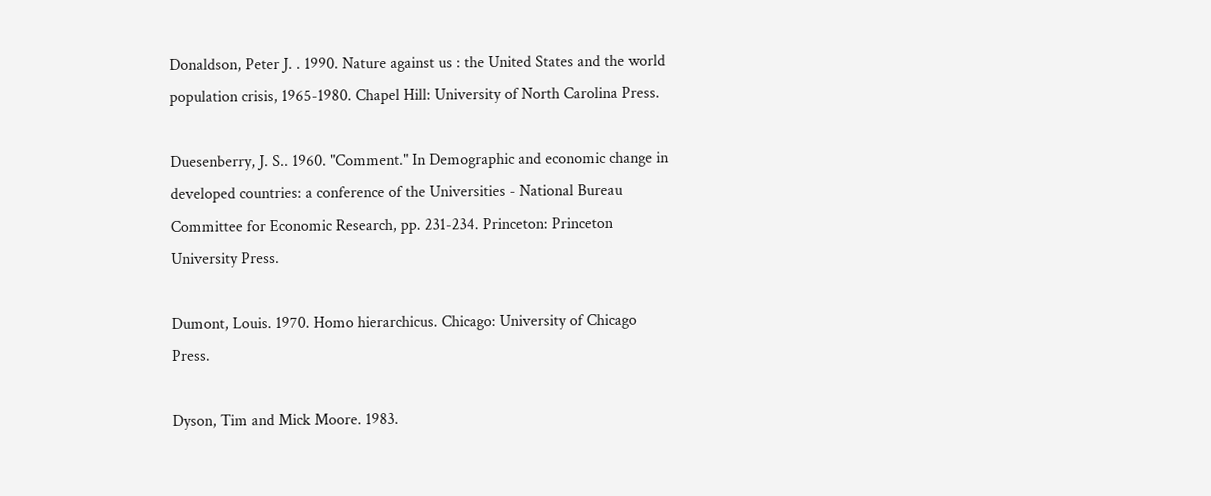Donaldson, Peter J. . 1990. Nature against us : the United States and the world population crisis, 1965-1980. Chapel Hill: University of North Carolina Press.

Duesenberry, J. S.. 1960. "Comment." In Demographic and economic change in developed countries: a conference of the Universities - National Bureau Committee for Economic Research, pp. 231-234. Princeton: Princeton University Press.

Dumont, Louis. 1970. Homo hierarchicus. Chicago: University of Chicago Press.

Dyson, Tim and Mick Moore. 1983.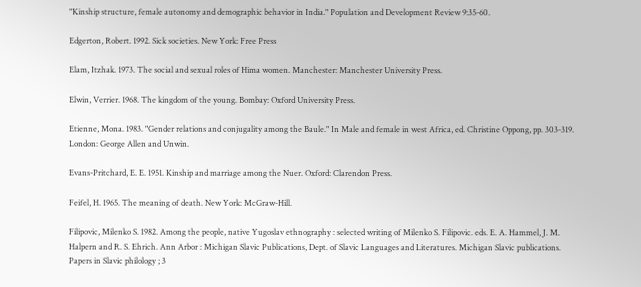"Kinship structure, female autonomy and demographic behavior in India." Population and Development Review 9:35-60.

Edgerton, Robert. 1992. Sick societies. New York: Free Press

Elam, Itzhak. 1973. The social and sexual roles of Hima women. Manchester: Manchester University Press.

Elwin, Verrier. 1968. The kingdom of the young. Bombay: Oxford University Press.

Etienne, Mona. 1983. "Gender relations and conjugality among the Baule." In Male and female in west Africa, ed. Christine Oppong, pp. 303-319. London: George Allen and Unwin.

Evans-Pritchard, E. E. 1951. Kinship and marriage among the Nuer. Oxford: Clarendon Press.

Feifel, H. 1965. The meaning of death. New York: McGraw-Hill.

Filipovic, Milenko S. 1982. Among the people, native Yugoslav ethnography : selected writing of Milenko S. Filipovic. eds. E. A. Hammel, J. M. Halpern and R. S. Ehrich. Ann Arbor : Michigan Slavic Publications, Dept. of Slavic Languages and Literatures. Michigan Slavic publications. Papers in Slavic philology ; 3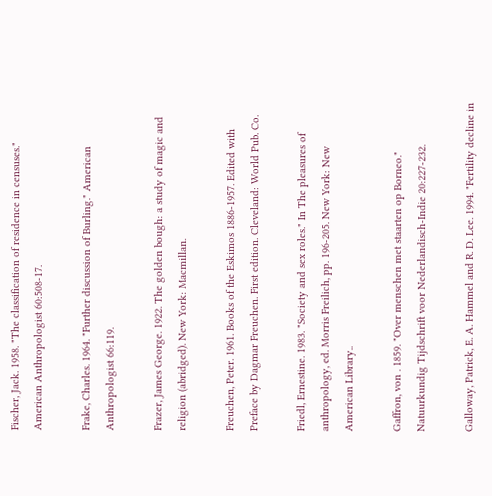Fischer, Jack. 1958. "The classification of residence in censuses." American Anthropologist 60:508-17.

Frake, Charles. 1964. "Further discussion of Burling." American Anthropologist 66:119.

Frazer, James George. 1922. The golden bough: a study of magic and religion (abridged). New York: Macmillan.

Freuchen, Peter. 1961. Books of the Eskimos 1886-1957. Edited with Preface by Dagmar Freuchen. First edition. Cleveland: World Pub. Co.

Friedl, Ernestine. 1983. "Society and sex roles." In The pleasures of anthropology, ed. Morris Freilich, pp. 196-205. New York: New American Library..

Gaffron, von . 1859. "Over menschen met staarten op Borneo." Natuurkundig Tijdschrift voor Nederlandisch-Indie 20:227-232.

Galloway, Patrick, E. A. Hammel and R. D. Lee. 1994. "Fertility decline in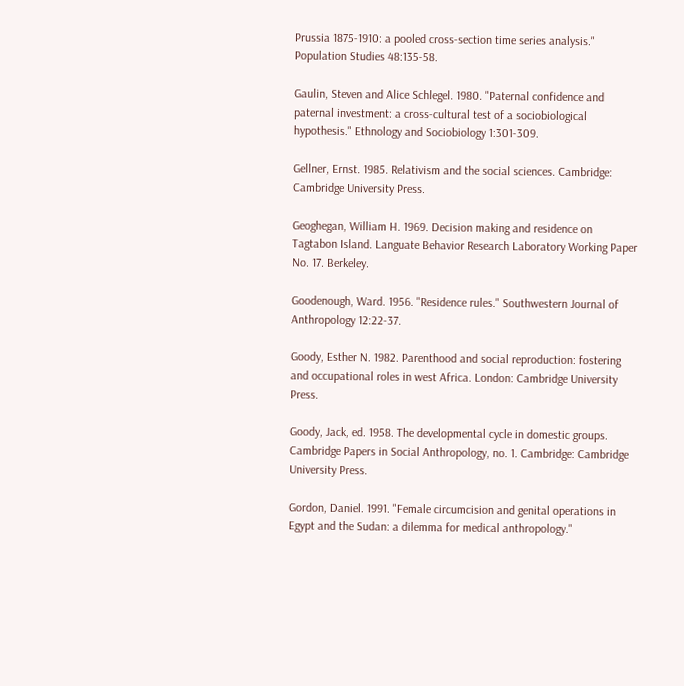Prussia 1875-1910: a pooled cross-section time series analysis." Population Studies 48:135-58.

Gaulin, Steven and Alice Schlegel. 1980. "Paternal confidence and paternal investment: a cross-cultural test of a sociobiological hypothesis." Ethnology and Sociobiology 1:301-309.

Gellner, Ernst. 1985. Relativism and the social sciences. Cambridge: Cambridge University Press.

Geoghegan, William H. 1969. Decision making and residence on Tagtabon Island. Languate Behavior Research Laboratory Working Paper No. 17. Berkeley.

Goodenough, Ward. 1956. "Residence rules." Southwestern Journal of Anthropology 12:22-37.

Goody, Esther N. 1982. Parenthood and social reproduction: fostering and occupational roles in west Africa. London: Cambridge University Press.

Goody, Jack, ed. 1958. The developmental cycle in domestic groups. Cambridge Papers in Social Anthropology, no. 1. Cambridge: Cambridge University Press.

Gordon, Daniel. 1991. "Female circumcision and genital operations in Egypt and the Sudan: a dilemma for medical anthropology."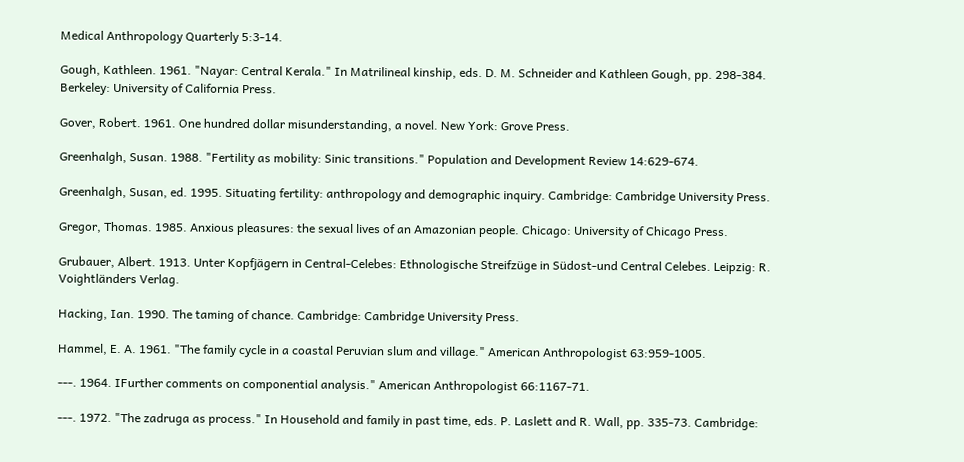Medical Anthropology Quarterly 5:3-14.

Gough, Kathleen. 1961. "Nayar: Central Kerala." In Matrilineal kinship, eds. D. M. Schneider and Kathleen Gough, pp. 298-384. Berkeley: University of California Press.

Gover, Robert. 1961. One hundred dollar misunderstanding, a novel. New York: Grove Press.

Greenhalgh, Susan. 1988. "Fertility as mobility: Sinic transitions." Population and Development Review 14:629-674.

Greenhalgh, Susan, ed. 1995. Situating fertility: anthropology and demographic inquiry. Cambridge: Cambridge University Press.

Gregor, Thomas. 1985. Anxious pleasures: the sexual lives of an Amazonian people. Chicago: University of Chicago Press.

Grubauer, Albert. 1913. Unter Kopfjägern in Central-Celebes: Ethnologische Streifzüge in Südost-und Central Celebes. Leipzig: R. Voightländers Verlag.

Hacking, Ian. 1990. The taming of chance. Cambridge: Cambridge University Press.

Hammel, E. A. 1961. "The family cycle in a coastal Peruvian slum and village." American Anthropologist 63:959-1005.

---. 1964. IFurther comments on componential analysis." American Anthropologist 66:1167-71.

---. 1972. "The zadruga as process." In Household and family in past time, eds. P. Laslett and R. Wall, pp. 335-73. Cambridge: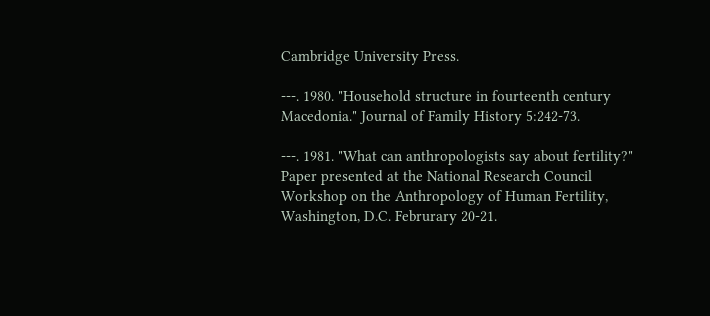Cambridge University Press.

---. 1980. "Household structure in fourteenth century Macedonia." Journal of Family History 5:242-73.

---. 1981. "What can anthropologists say about fertility?" Paper presented at the National Research Council Workshop on the Anthropology of Human Fertility, Washington, D.C. Februrary 20-21.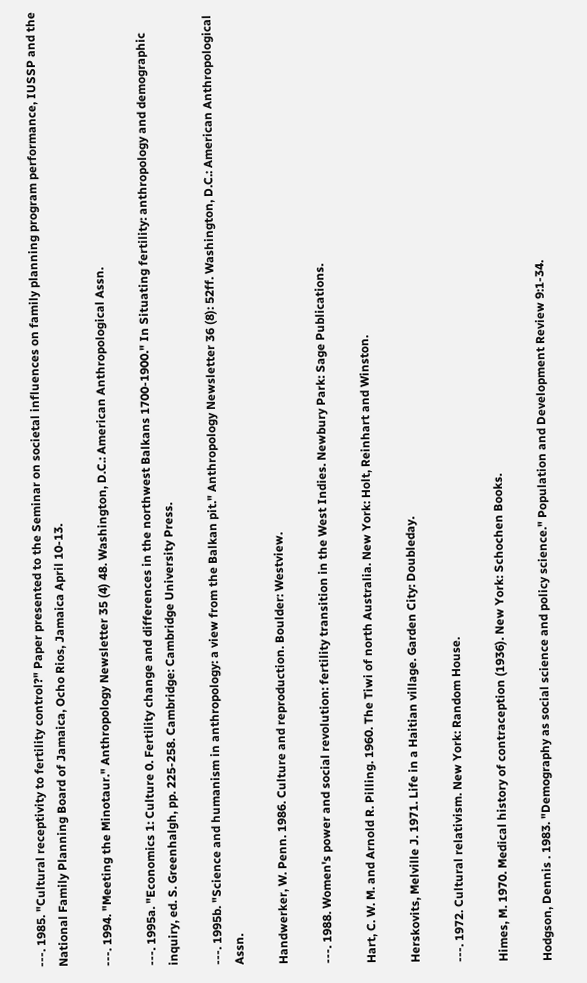---. 1985. "Cultural receptivity to fertility control?" Paper presented to the Seminar on societal influences on family planning program performance, IUSSP and the National Family Planning Board of Jamaica, Ocho Rios, Jamaica April 10-13.

---. 1994. "Meeting the Minotaur." Anthropology Newsletter 35 (4) 48. Washington, D.C.: American Anthropological Assn.

---. 1995a. "Economics 1: Culture 0. Fertility change and differences in the northwest Balkans 1700-1900." In Situating fertility: anthropology and demographic inquiry, ed. S. Greenhalgh, pp. 225-258. Cambridge: Cambridge University Press.

---. 1995b. "Science and humanism in anthropology: a view from the Balkan pit." Anthropology Newsletter 36 (8): 52ff. Washington, D.C.: American Anthropological Assn.

Handwerker, W. Penn. 1986. Culture and reproduction. Boulder: Westview.

---. 1988. Women's power and social revolution: fertility transition in the West Indies. Newbury Park: Sage Publications.

Hart, C. W. M. and Arnold R. Pilling. 1960. The Tiwi of north Australia. New York: Holt, Reinhart and Winston.

Herskovits, Melville J. 1971. Life in a Haitian village. Garden City: Doubleday.

---. 1972. Cultural relativism. New York: Random House.

Himes, M. 1970. Medical history of contraception (1936). New York: Schochen Books.

Hodgson, Dennis . 1983. "Demography as social science and policy science." Population and Development Review 9:1-34.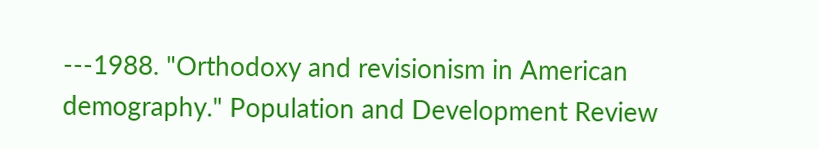---1988. "Orthodoxy and revisionism in American demography." Population and Development Review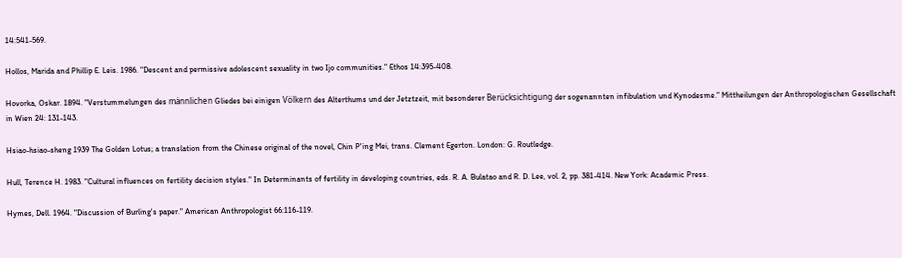14:541-569.

Hollos, Marida and Phillip E. Leis. 1986. "Descent and permissive adolescent sexuality in two Ijo communities." Ethos 14:395-408.

Hovorka, Oskar. 1894. "Verstummelungen des männlichen Gliedes bei einigen Völkern des Alterthums und der Jetztzeit, mit besonderer Berücksichtigung der sogenannten infibulation und Kynodesme." Mittheilungen der Anthropologischen Gesellschaft in Wien 24: 131-143.

Hsiao-hsiao-sheng 1939 The Golden Lotus; a translation from the Chinese original of the novel, Chin P'ing Mei, trans. Clement Egerton. London: G. Routledge.

Hull, Terence H. 1983. "Cultural influences on fertility decision styles." In Determinants of fertility in developing countries, eds. R. A. Bulatao and R. D. Lee, vol. 2, pp. 381-414. New York: Academic Press.

Hymes, Dell. 1964. "Discussion of Burling's paper." American Anthropologist 66:116-119.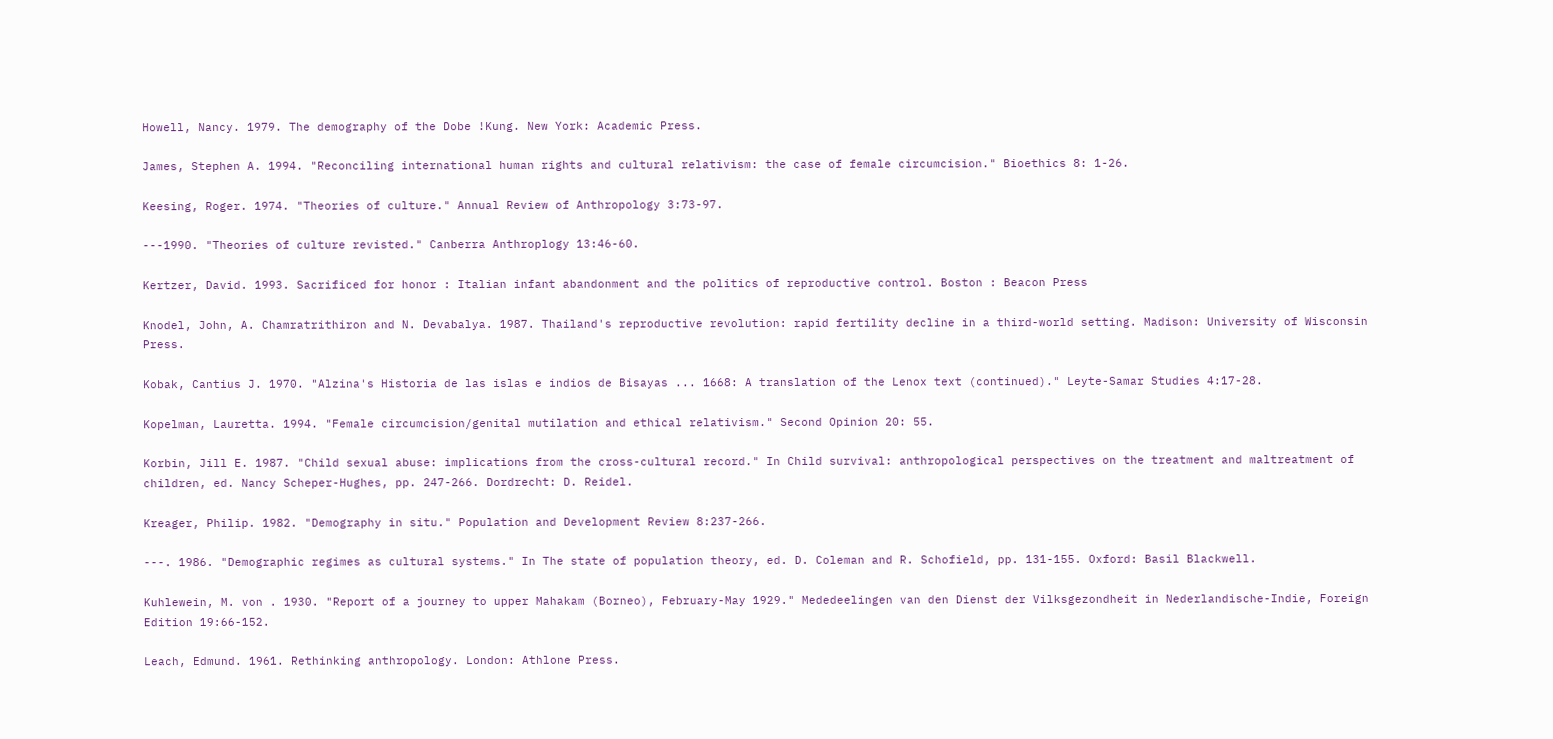Howell, Nancy. 1979. The demography of the Dobe !Kung. New York: Academic Press.

James, Stephen A. 1994. "Reconciling international human rights and cultural relativism: the case of female circumcision." Bioethics 8: 1-26.

Keesing, Roger. 1974. "Theories of culture." Annual Review of Anthropology 3:73-97.

---1990. "Theories of culture revisted." Canberra Anthroplogy 13:46-60.

Kertzer, David. 1993. Sacrificed for honor : Italian infant abandonment and the politics of reproductive control. Boston : Beacon Press

Knodel, John, A. Chamratrithiron and N. Devabalya. 1987. Thailand's reproductive revolution: rapid fertility decline in a third-world setting. Madison: University of Wisconsin Press.

Kobak, Cantius J. 1970. "Alzina's Historia de las islas e indios de Bisayas ... 1668: A translation of the Lenox text (continued)." Leyte-Samar Studies 4:17-28.

Kopelman, Lauretta. 1994. "Female circumcision/genital mutilation and ethical relativism." Second Opinion 20: 55.

Korbin, Jill E. 1987. "Child sexual abuse: implications from the cross-cultural record." In Child survival: anthropological perspectives on the treatment and maltreatment of children, ed. Nancy Scheper-Hughes, pp. 247-266. Dordrecht: D. Reidel.

Kreager, Philip. 1982. "Demography in situ." Population and Development Review 8:237-266.

---. 1986. "Demographic regimes as cultural systems." In The state of population theory, ed. D. Coleman and R. Schofield, pp. 131-155. Oxford: Basil Blackwell.

Kuhlewein, M. von . 1930. "Report of a journey to upper Mahakam (Borneo), February-May 1929." Mededeelingen van den Dienst der Vilksgezondheit in Nederlandische-Indie, Foreign Edition 19:66-152.

Leach, Edmund. 1961. Rethinking anthropology. London: Athlone Press.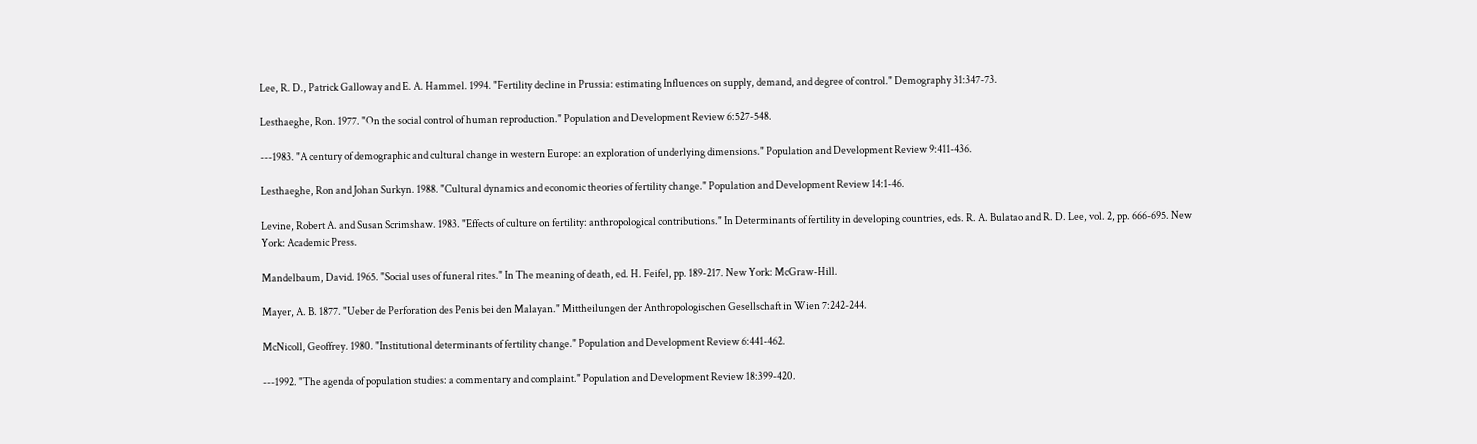Lee, R. D., Patrick Galloway and E. A. Hammel. 1994. "Fertility decline in Prussia: estimating Influences on supply, demand, and degree of control." Demography 31:347-73.

Lesthaeghe, Ron. 1977. "On the social control of human reproduction." Population and Development Review 6:527-548.

---1983. "A century of demographic and cultural change in western Europe: an exploration of underlying dimensions." Population and Development Review 9:411-436.

Lesthaeghe, Ron and Johan Surkyn. 1988. "Cultural dynamics and economic theories of fertility change." Population and Development Review 14:1-46.

Levine, Robert A. and Susan Scrimshaw. 1983. "Effects of culture on fertility: anthropological contributions." In Determinants of fertility in developing countries, eds. R. A. Bulatao and R. D. Lee, vol. 2, pp. 666-695. New York: Academic Press.

Mandelbaum, David. 1965. "Social uses of funeral rites." In The meaning of death, ed. H. Feifel, pp. 189-217. New York: McGraw-Hill.

Mayer, A. B. 1877. "Ueber de Perforation des Penis bei den Malayan." Mittheilungen der Anthropologischen Gesellschaft in Wien 7:242-244.

McNicoll, Geoffrey. 1980. "Institutional determinants of fertility change." Population and Development Review 6:441-462.

---1992. "The agenda of population studies: a commentary and complaint." Population and Development Review 18:399-420.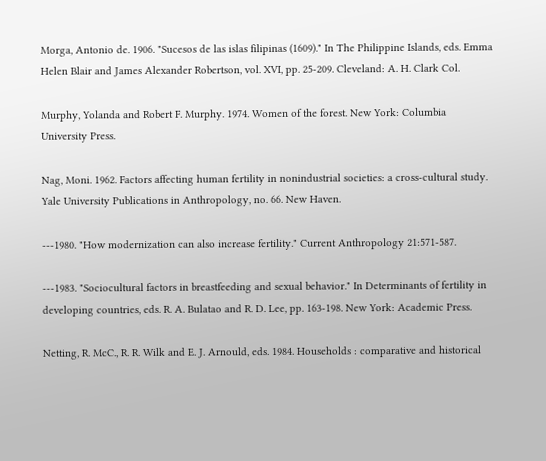Morga, Antonio de. 1906. "Sucesos de las islas filipinas (1609)." In The Philippine Islands, eds. Emma Helen Blair and James Alexander Robertson, vol. XVI, pp. 25-209. Cleveland: A. H. Clark Col.

Murphy, Yolanda and Robert F. Murphy. 1974. Women of the forest. New York: Columbia University Press.

Nag, Moni. 1962. Factors affecting human fertility in nonindustrial societies: a cross-cultural study. Yale University Publications in Anthropology, no. 66. New Haven.

---1980. "How modernization can also increase fertility." Current Anthropology 21:571-587.

---1983. "Sociocultural factors in breastfeeding and sexual behavior." In Determinants of fertility in developing countries, eds. R. A. Bulatao and R. D. Lee, pp. 163-198. New York: Academic Press.

Netting, R. McC., R. R. Wilk and E. J. Arnould, eds. 1984. Households : comparative and historical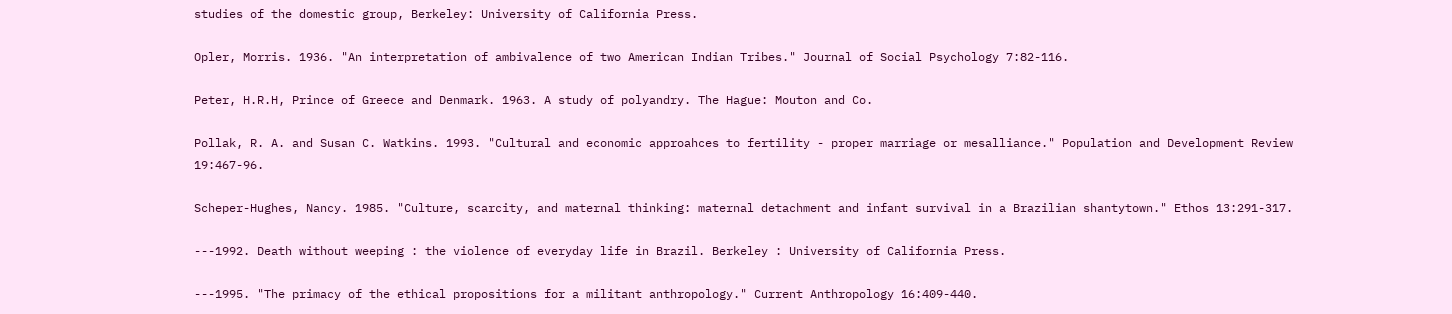studies of the domestic group, Berkeley: University of California Press.

Opler, Morris. 1936. "An interpretation of ambivalence of two American Indian Tribes." Journal of Social Psychology 7:82-116.

Peter, H.R.H, Prince of Greece and Denmark. 1963. A study of polyandry. The Hague: Mouton and Co.

Pollak, R. A. and Susan C. Watkins. 1993. "Cultural and economic approahces to fertility - proper marriage or mesalliance." Population and Development Review 19:467-96.

Scheper-Hughes, Nancy. 1985. "Culture, scarcity, and maternal thinking: maternal detachment and infant survival in a Brazilian shantytown." Ethos 13:291-317.

---1992. Death without weeping : the violence of everyday life in Brazil. Berkeley : University of California Press.

---1995. "The primacy of the ethical propositions for a militant anthropology." Current Anthropology 16:409-440.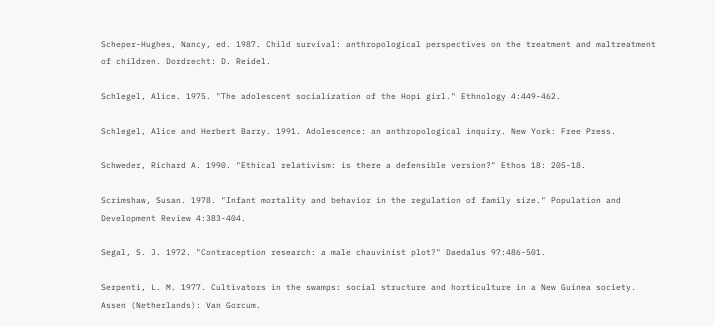Scheper-Hughes, Nancy, ed. 1987. Child survival: anthropological perspectives on the treatment and maltreatment of children. Dordrecht: D. Reidel.

Schlegel, Alice. 1975. "The adolescent socialization of the Hopi girl." Ethnology 4:449-462.

Schlegel, Alice and Herbert Barry. 1991. Adolescence: an anthropological inquiry. New York: Free Press.

Schweder, Richard A. 1990. "Ethical relativism: is there a defensible version?" Ethos 18: 205-18.

Scrimshaw, Susan. 1978. "Infant mortality and behavior in the regulation of family size." Population and Development Review 4:383-404.

Segal, S. J. 1972. "Contraception research: a male chauvinist plot?" Daedalus 97:486-501.

Serpenti, L. M. 1977. Cultivators in the swamps: social structure and horticulture in a New Guinea society. Assen (Netherlands): Van Gorcum.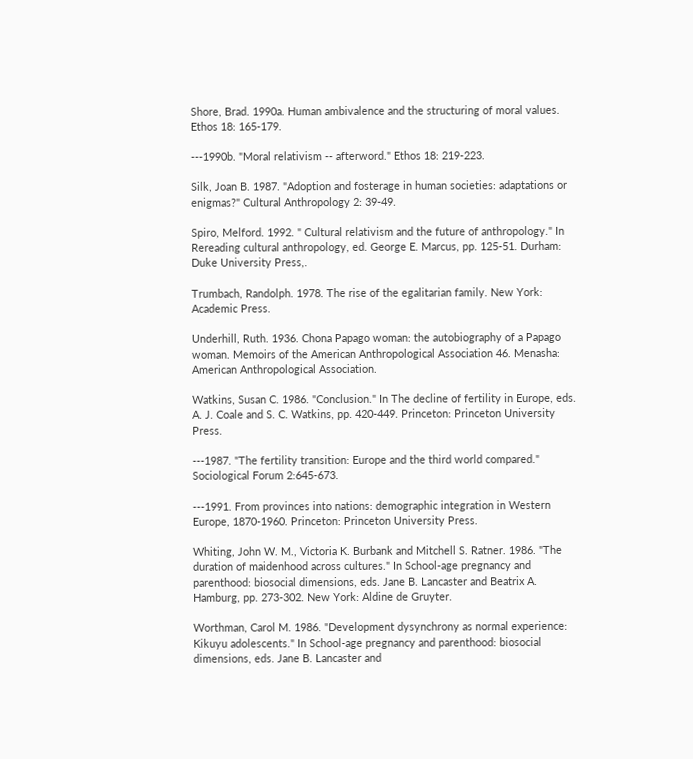Shore, Brad. 1990a. Human ambivalence and the structuring of moral values. Ethos 18: 165-179.

---1990b. "Moral relativism -- afterword." Ethos 18: 219-223.

Silk, Joan B. 1987. "Adoption and fosterage in human societies: adaptations or enigmas?" Cultural Anthropology 2: 39-49.

Spiro, Melford. 1992. " Cultural relativism and the future of anthropology." In Rereading cultural anthropology, ed. George E. Marcus, pp. 125-51. Durham: Duke University Press,.

Trumbach, Randolph. 1978. The rise of the egalitarian family. New York: Academic Press.

Underhill, Ruth. 1936. Chona Papago woman: the autobiography of a Papago woman. Memoirs of the American Anthropological Association 46. Menasha: American Anthropological Association.

Watkins, Susan C. 1986. "Conclusion." In The decline of fertility in Europe, eds. A. J. Coale and S. C. Watkins, pp. 420-449. Princeton: Princeton University Press.

---1987. "The fertility transition: Europe and the third world compared." Sociological Forum 2:645-673.

---1991. From provinces into nations: demographic integration in Western Europe, 1870-1960. Princeton: Princeton University Press.

Whiting, John W. M., Victoria K. Burbank and Mitchell S. Ratner. 1986. "The duration of maidenhood across cultures." In School-age pregnancy and parenthood: biosocial dimensions, eds. Jane B. Lancaster and Beatrix A. Hamburg, pp. 273-302. New York: Aldine de Gruyter.

Worthman, Carol M. 1986. "Development dysynchrony as normal experience: Kikuyu adolescents." In School-age pregnancy and parenthood: biosocial dimensions, eds. Jane B. Lancaster and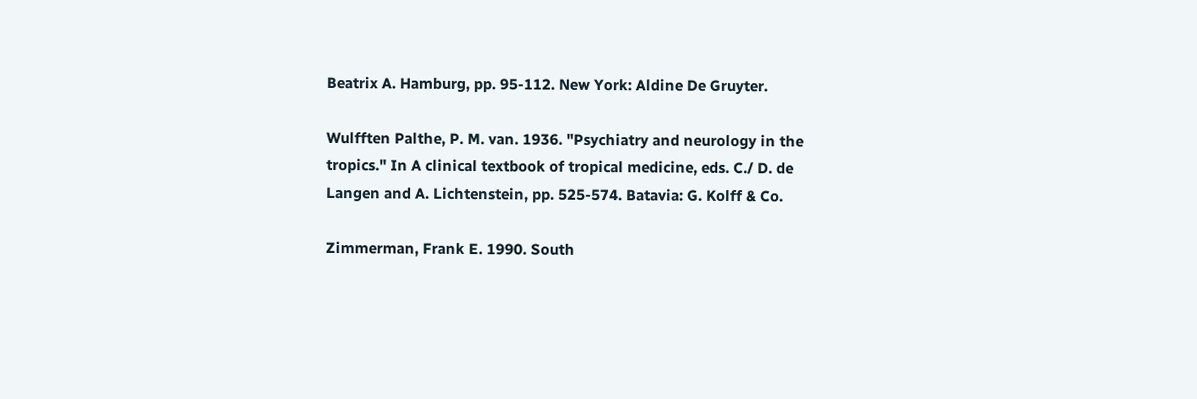Beatrix A. Hamburg, pp. 95-112. New York: Aldine De Gruyter.

Wulfften Palthe, P. M. van. 1936. "Psychiatry and neurology in the tropics." In A clinical textbook of tropical medicine, eds. C./ D. de Langen and A. Lichtenstein, pp. 525-574. Batavia: G. Kolff & Co.

Zimmerman, Frank E. 1990. South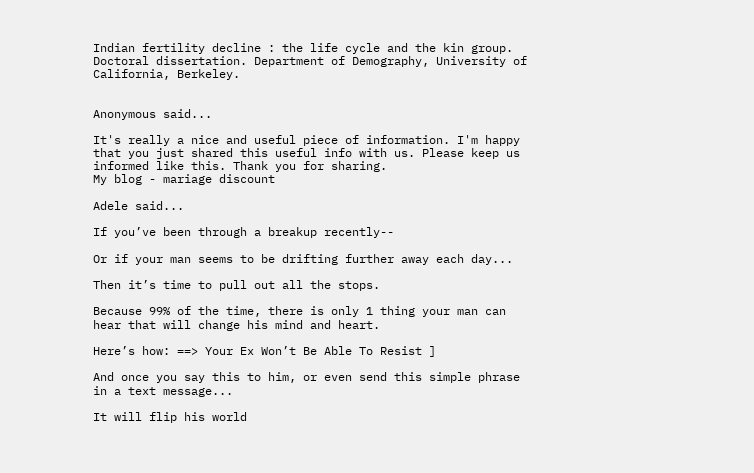Indian fertility decline : the life cycle and the kin group. Doctoral dissertation. Department of Demography, University of California, Berkeley.


Anonymous said...

It's really a nice and useful piece of information. I'm happy that you just shared this useful info with us. Please keep us informed like this. Thank you for sharing.
My blog - mariage discount

Adele said...

If you’ve been through a breakup recently--

Or if your man seems to be drifting further away each day...

Then it’s time to pull out all the stops.

Because 99% of the time, there is only 1 thing your man can hear that will change his mind and heart.

Here’s how: ==> Your Ex Won’t Be Able To Resist ]

And once you say this to him, or even send this simple phrase in a text message...

It will flip his world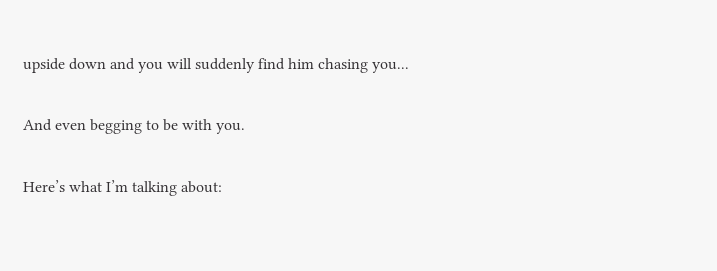upside down and you will suddenly find him chasing you...

And even begging to be with you.

Here’s what I’m talking about: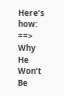Here’s how: ==> Why He Won’t Be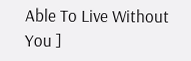Able To Live Without You ]